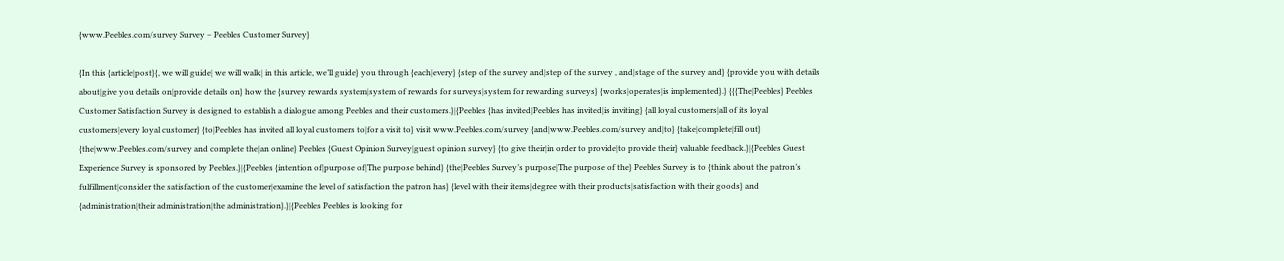{www.Peebles.com/survey Survey – Peebles Customer Survey}

{In this {article|post}{, we will guide| we will walk| in this article, we’ll guide} you through {each|every} {step of the survey and|step of the survey , and|stage of the survey and} {provide you with details about|give you details on|provide details on} how the {survey rewards system|system of rewards for surveys|system for rewarding surveys} {works|operates|is implemented}.} {{{The|Peebles} Peebles Customer Satisfaction Survey is designed to establish a dialogue among Peebles and their customers.}|{Peebles {has invited|Peebles has invited|is inviting} {all loyal customers|all of its loyal customers|every loyal customer} {to|Peebles has invited all loyal customers to|for a visit to} visit www.Peebles.com/survey {and|www.Peebles.com/survey and|to} {take|complete|fill out} {the|www.Peebles.com/survey and complete the|an online} Peebles {Guest Opinion Survey|guest opinion survey} {to give their|in order to provide|to provide their} valuable feedback.}|{Peebles Guest Experience Survey is sponsored by Peebles.}|{Peebles {intention of|purpose of|The purpose behind} {the|Peebles Survey’s purpose|The purpose of the} Peebles Survey is to {think about the patron’s fulfillment|consider the satisfaction of the customer|examine the level of satisfaction the patron has} {level with their items|degree with their products|satisfaction with their goods} and {administration|their administration|the administration}.}|{Peebles Peebles is looking for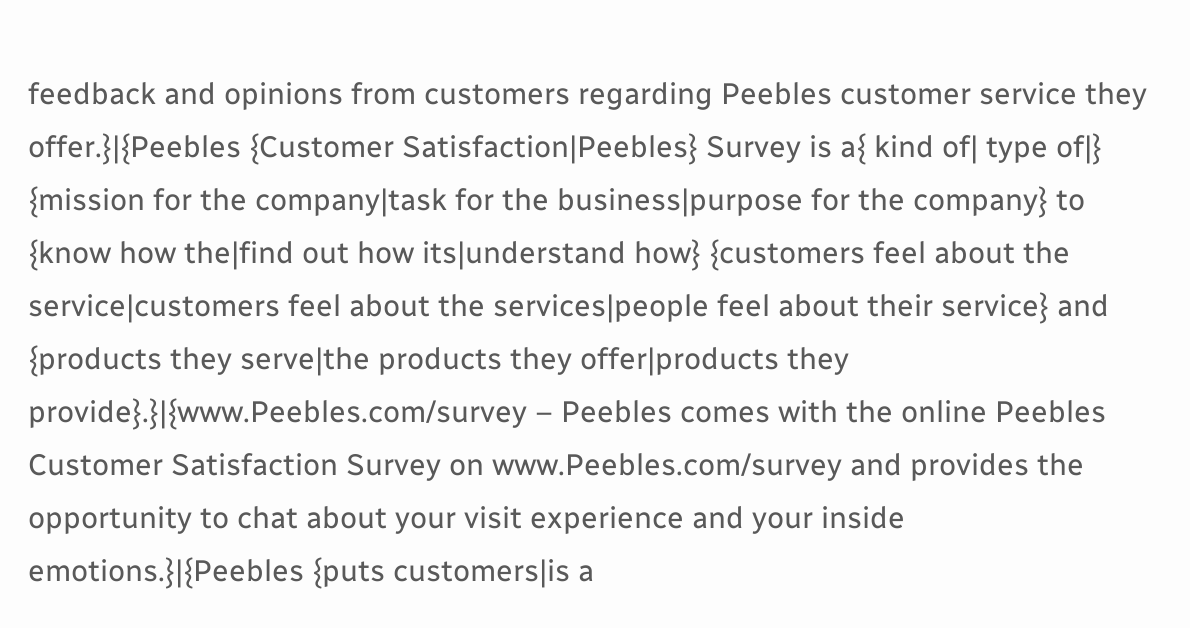feedback and opinions from customers regarding Peebles customer service they offer.}|{Peebles {Customer Satisfaction|Peebles} Survey is a{ kind of| type of|} {mission for the company|task for the business|purpose for the company} to {know how the|find out how its|understand how} {customers feel about the service|customers feel about the services|people feel about their service} and {products they serve|the products they offer|products they provide}.}|{www.Peebles.com/survey – Peebles comes with the online Peebles Customer Satisfaction Survey on www.Peebles.com/survey and provides the opportunity to chat about your visit experience and your inside emotions.}|{Peebles {puts customers|is a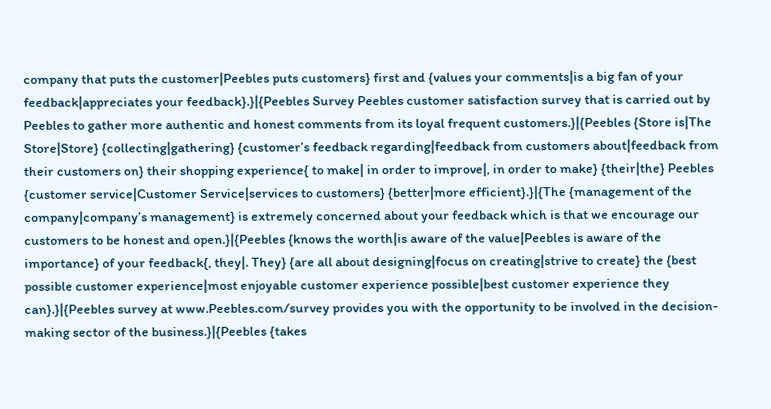company that puts the customer|Peebles puts customers} first and {values your comments|is a big fan of your feedback|appreciates your feedback}.}|{Peebles Survey Peebles customer satisfaction survey that is carried out by Peebles to gather more authentic and honest comments from its loyal frequent customers.}|{Peebles {Store is|The Store|Store} {collecting|gathering} {customer’s feedback regarding|feedback from customers about|feedback from their customers on} their shopping experience{ to make| in order to improve|, in order to make} {their|the} Peebles {customer service|Customer Service|services to customers} {better|more efficient}.}|{The {management of the company|company’s management} is extremely concerned about your feedback which is that we encourage our customers to be honest and open.}|{Peebles {knows the worth|is aware of the value|Peebles is aware of the importance} of your feedback{, they|. They} {are all about designing|focus on creating|strive to create} the {best possible customer experience|most enjoyable customer experience possible|best customer experience they can}.}|{Peebles survey at www.Peebles.com/survey provides you with the opportunity to be involved in the decision-making sector of the business.}|{Peebles {takes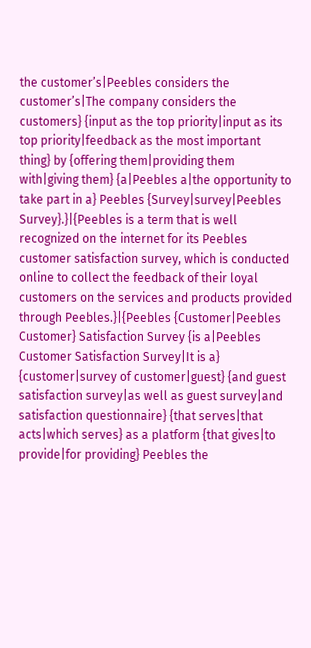the customer’s|Peebles considers the customer’s|The company considers the customers} {input as the top priority|input as its top priority|feedback as the most important thing} by {offering them|providing them with|giving them} {a|Peebles a|the opportunity to take part in a} Peebles {Survey|survey|Peebles Survey}.}|{Peebles is a term that is well recognized on the internet for its Peebles customer satisfaction survey, which is conducted online to collect the feedback of their loyal customers on the services and products provided through Peebles.}|{Peebles {Customer|Peebles Customer} Satisfaction Survey {is a|Peebles Customer Satisfaction Survey|It is a} {customer|survey of customer|guest} {and guest satisfaction survey|as well as guest survey|and satisfaction questionnaire} {that serves|that acts|which serves} as a platform {that gives|to provide|for providing} Peebles the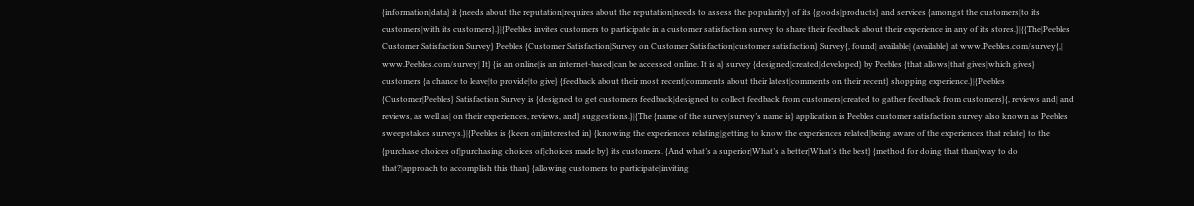{information|data} it {needs about the reputation|requires about the reputation|needs to assess the popularity} of its {goods|products} and services {amongst the customers|to its customers|with its customers}.}|{Peebles invites customers to participate in a customer satisfaction survey to share their feedback about their experience in any of its stores.}|{{The|Peebles Customer Satisfaction Survey} Peebles {Customer Satisfaction|Survey on Customer Satisfaction|customer satisfaction} Survey{, found| available| (available} at www.Peebles.com/survey{,| www.Peebles.com/survey| It} {is an online|is an internet-based|can be accessed online. It is a} survey {designed|created|developed} by Peebles {that allows|that gives|which gives} customers {a chance to leave|to provide|to give} {feedback about their most recent|comments about their latest|comments on their recent} shopping experience.}|{Peebles {Customer|Peebles} Satisfaction Survey is {designed to get customers feedback|designed to collect feedback from customers|created to gather feedback from customers}{, reviews and| and reviews, as well as| on their experiences, reviews, and} suggestions.}|{The {name of the survey|survey’s name is} application is Peebles customer satisfaction survey also known as Peebles sweepstakes surveys.}|{Peebles is {keen on|interested in} {knowing the experiences relating|getting to know the experiences related|being aware of the experiences that relate} to the {purchase choices of|purchasing choices of|choices made by} its customers. {And what’s a superior|What’s a better|What’s the best} {method for doing that than|way to do that?|approach to accomplish this than} {allowing customers to participate|inviting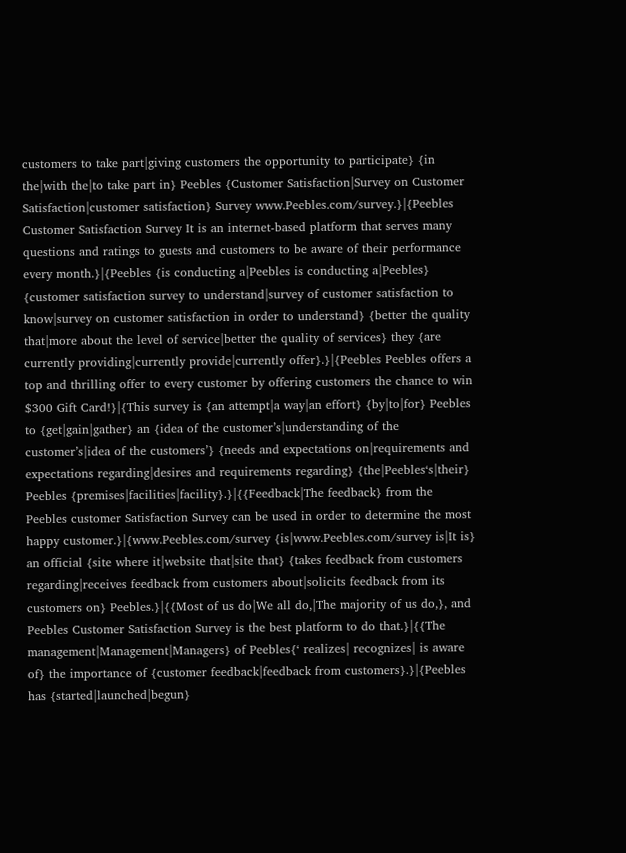customers to take part|giving customers the opportunity to participate} {in the|with the|to take part in} Peebles {Customer Satisfaction|Survey on Customer Satisfaction|customer satisfaction} Survey www.Peebles.com/survey.}|{Peebles Customer Satisfaction Survey It is an internet-based platform that serves many questions and ratings to guests and customers to be aware of their performance every month.}|{Peebles {is conducting a|Peebles is conducting a|Peebles} {customer satisfaction survey to understand|survey of customer satisfaction to know|survey on customer satisfaction in order to understand} {better the quality that|more about the level of service|better the quality of services} they {are currently providing|currently provide|currently offer}.}|{Peebles Peebles offers a top and thrilling offer to every customer by offering customers the chance to win $300 Gift Card!}|{This survey is {an attempt|a way|an effort} {by|to|for} Peebles to {get|gain|gather} an {idea of the customer’s|understanding of the customer’s|idea of the customers’} {needs and expectations on|requirements and expectations regarding|desires and requirements regarding} {the|Peebles‘s|their} Peebles {premises|facilities|facility}.}|{{Feedback|The feedback} from the Peebles customer Satisfaction Survey can be used in order to determine the most happy customer.}|{www.Peebles.com/survey {is|www.Peebles.com/survey is|It is} an official {site where it|website that|site that} {takes feedback from customers regarding|receives feedback from customers about|solicits feedback from its customers on} Peebles.}|{{Most of us do|We all do,|The majority of us do,}, and Peebles Customer Satisfaction Survey is the best platform to do that.}|{{The management|Management|Managers} of Peebles{‘ realizes| recognizes| is aware of} the importance of {customer feedback|feedback from customers}.}|{Peebles has {started|launched|begun}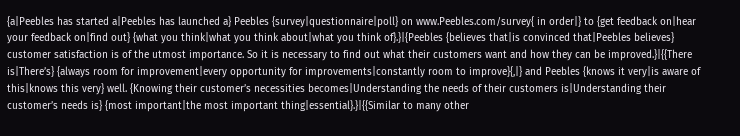{a|Peebles has started a|Peebles has launched a} Peebles {survey|questionnaire|poll} on www.Peebles.com/survey{ in order|} to {get feedback on|hear your feedback on|find out} {what you think|what you think about|what you think of}.}|{Peebles {believes that|is convinced that|Peebles believes} customer satisfaction is of the utmost importance. So it is necessary to find out what their customers want and how they can be improved.}|{{There is|There’s} {always room for improvement|every opportunity for improvements|constantly room to improve}{,|} and Peebles {knows it very|is aware of this|knows this very} well. {Knowing their customer’s necessities becomes|Understanding the needs of their customers is|Understanding their customer’s needs is} {most important|the most important thing|essential}.}|{{Similar to many other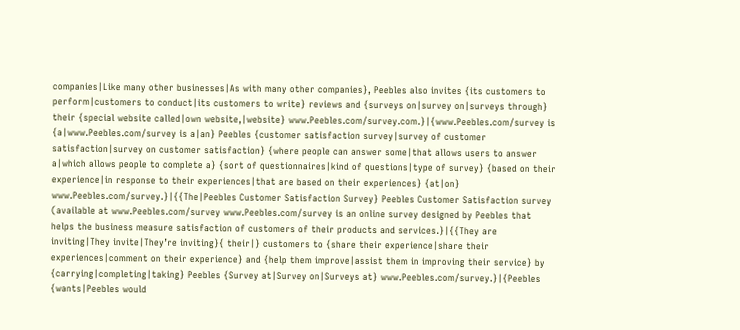companies|Like many other businesses|As with many other companies}, Peebles also invites {its customers to perform|customers to conduct|its customers to write} reviews and {surveys on|survey on|surveys through} their {special website called|own website,|website} www.Peebles.com/survey.com.}|{www.Peebles.com/survey is {a|www.Peebles.com/survey is a|an} Peebles {customer satisfaction survey|survey of customer satisfaction|survey on customer satisfaction} {where people can answer some|that allows users to answer a|which allows people to complete a} {sort of questionnaires|kind of questions|type of survey} {based on their experience|in response to their experiences|that are based on their experiences} {at|on} www.Peebles.com/survey.}|{{The|Peebles Customer Satisfaction Survey} Peebles Customer Satisfaction survey (available at www.Peebles.com/survey www.Peebles.com/survey is an online survey designed by Peebles that helps the business measure satisfaction of customers of their products and services.}|{{They are inviting|They invite|They’re inviting}{ their|} customers to {share their experience|share their experiences|comment on their experience} and {help them improve|assist them in improving their service} by {carrying|completing|taking} Peebles {Survey at|Survey on|Surveys at} www.Peebles.com/survey.}|{Peebles {wants|Peebles would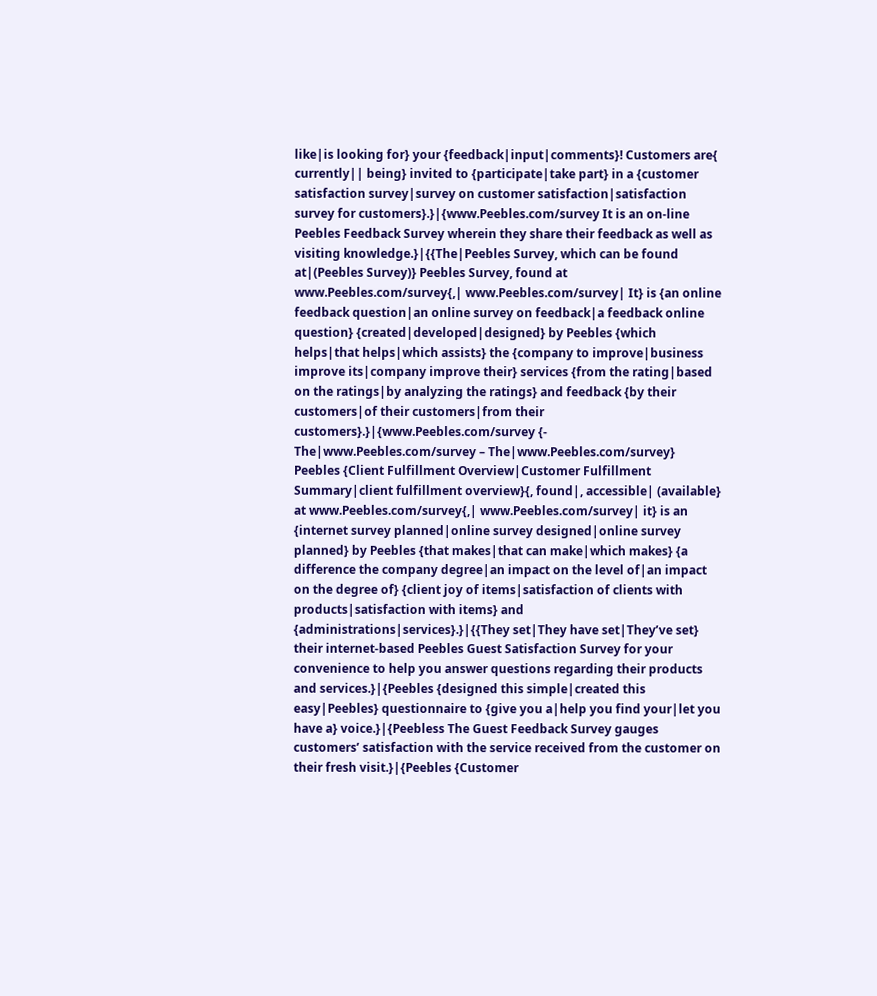like|is looking for} your {feedback|input|comments}! Customers are{ currently|| being} invited to {participate|take part} in a {customer satisfaction survey|survey on customer satisfaction|satisfaction survey for customers}.}|{www.Peebles.com/survey It is an on-line Peebles Feedback Survey wherein they share their feedback as well as visiting knowledge.}|{{The|Peebles Survey, which can be found at|(Peebles Survey)} Peebles Survey, found at www.Peebles.com/survey{,| www.Peebles.com/survey| It} is {an online feedback question|an online survey on feedback|a feedback online question} {created|developed|designed} by Peebles {which helps|that helps|which assists} the {company to improve|business improve its|company improve their} services {from the rating|based on the ratings|by analyzing the ratings} and feedback {by their customers|of their customers|from their customers}.}|{www.Peebles.com/survey {- The|www.Peebles.com/survey – The|www.Peebles.com/survey} Peebles {Client Fulfillment Overview|Customer Fulfillment Summary|client fulfillment overview}{, found|, accessible| (available} at www.Peebles.com/survey{,| www.Peebles.com/survey| it} is an {internet survey planned|online survey designed|online survey planned} by Peebles {that makes|that can make|which makes} {a difference the company degree|an impact on the level of|an impact on the degree of} {client joy of items|satisfaction of clients with products|satisfaction with items} and {administrations|services}.}|{{They set|They have set|They’ve set} their internet-based Peebles Guest Satisfaction Survey for your convenience to help you answer questions regarding their products and services.}|{Peebles {designed this simple|created this easy|Peebles} questionnaire to {give you a|help you find your|let you have a} voice.}|{Peebless The Guest Feedback Survey gauges customers’ satisfaction with the service received from the customer on their fresh visit.}|{Peebles {Customer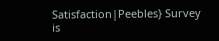Satisfaction|Peebles} Survey is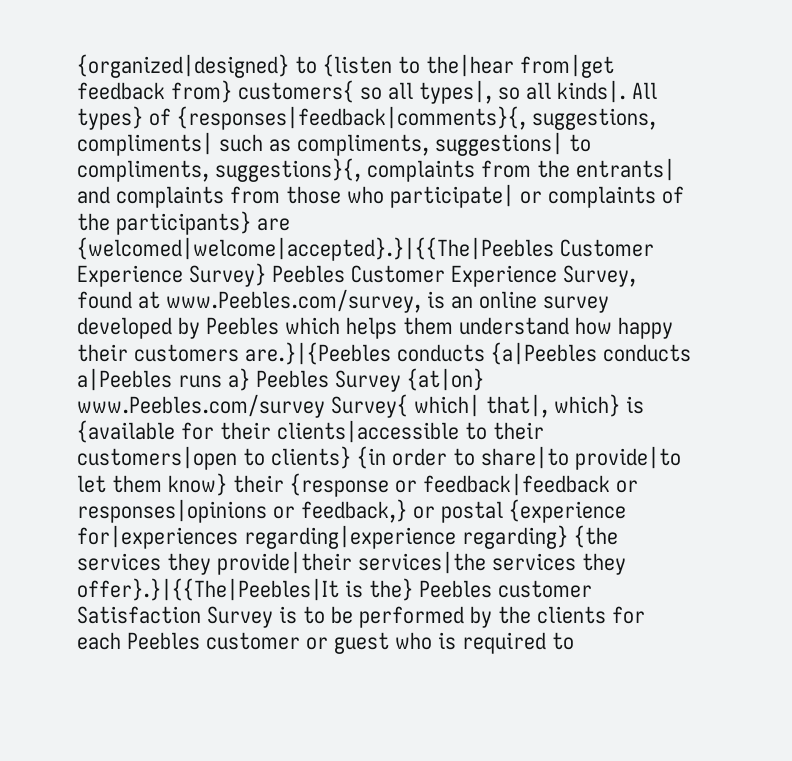{organized|designed} to {listen to the|hear from|get feedback from} customers{ so all types|, so all kinds|. All types} of {responses|feedback|comments}{, suggestions, compliments| such as compliments, suggestions| to compliments, suggestions}{, complaints from the entrants| and complaints from those who participate| or complaints of the participants} are {welcomed|welcome|accepted}.}|{{The|Peebles Customer Experience Survey} Peebles Customer Experience Survey, found at www.Peebles.com/survey, is an online survey developed by Peebles which helps them understand how happy their customers are.}|{Peebles conducts {a|Peebles conducts a|Peebles runs a} Peebles Survey {at|on} www.Peebles.com/survey Survey{ which| that|, which} is {available for their clients|accessible to their customers|open to clients} {in order to share|to provide|to let them know} their {response or feedback|feedback or responses|opinions or feedback,} or postal {experience for|experiences regarding|experience regarding} {the services they provide|their services|the services they offer}.}|{{The|Peebles|It is the} Peebles customer Satisfaction Survey is to be performed by the clients for each Peebles customer or guest who is required to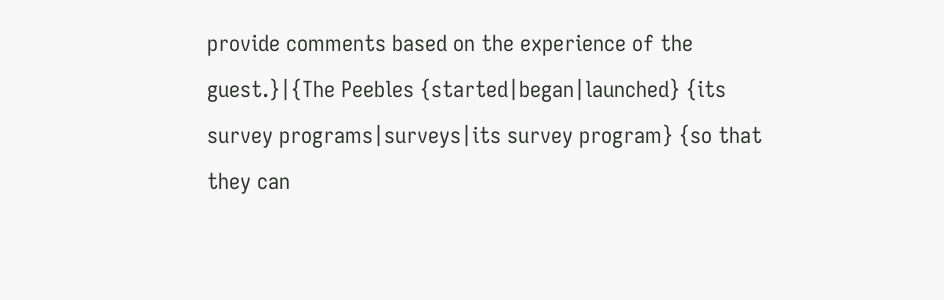provide comments based on the experience of the guest.}|{The Peebles {started|began|launched} {its survey programs|surveys|its survey program} {so that they can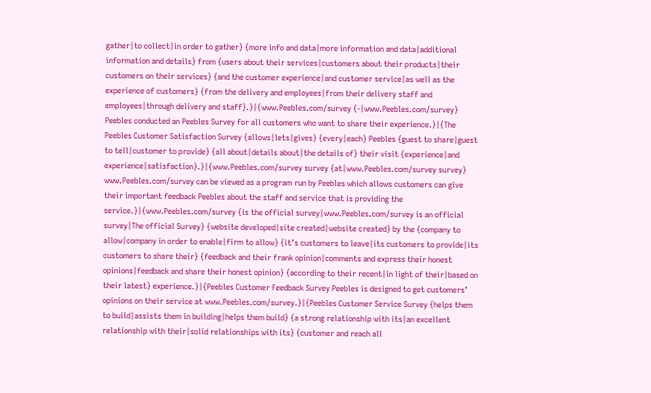gather|to collect|in order to gather} {more info and data|more information and data|additional information and details} from {users about their services|customers about their products|their customers on their services} {and the customer experience|and customer service|as well as the experience of customers} {from the delivery and employees|from their delivery staff and employees|through delivery and staff}.}|{www.Peebles.com/survey {-|www.Peebles.com/survey} Peebles conducted an Peebles Survey for all customers who want to share their experience.}|{The Peebles Customer Satisfaction Survey {allows|lets|gives} {every|each} Peebles {guest to share|guest to tell|customer to provide} {all about|details about|the details of} their visit {experience|and experience|satisfaction}.}|{www.Peebles.com/survey survey {at|www.Peebles.com/survey survey} www.Peebles.com/survey can be viewed as a program run by Peebles which allows customers can give their important feedback Peebles about the staff and service that is providing the service.}|{www.Peebles.com/survey {is the official survey|www.Peebles.com/survey is an official survey|The official Survey} {website developed|site created|website created} by the {company to allow|company in order to enable|firm to allow} {it’s customers to leave|its customers to provide|its customers to share their} {feedback and their frank opinion|comments and express their honest opinions|feedback and share their honest opinion} {according to their recent|in light of their|based on their latest} experience.}|{Peebles Customer Feedback Survey Peebles is designed to get customers’ opinions on their service at www.Peebles.com/survey.}|{Peebles Customer Service Survey {helps them to build|assists them in building|helps them build} {a strong relationship with its|an excellent relationship with their|solid relationships with its} {customer and reach all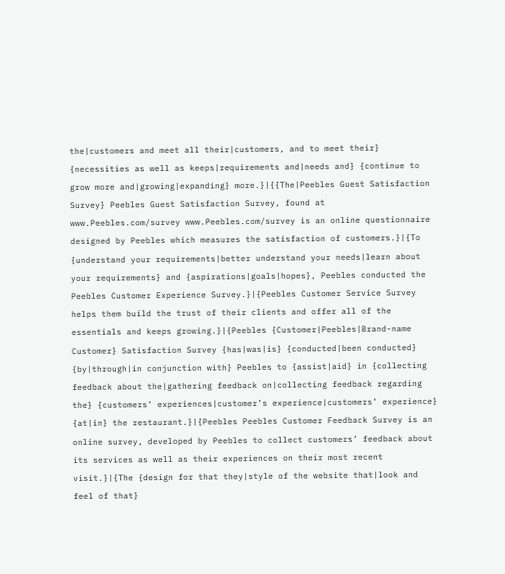the|customers and meet all their|customers, and to meet their} {necessities as well as keeps|requirements and|needs and} {continue to grow more and|growing|expanding} more.}|{{The|Peebles Guest Satisfaction Survey} Peebles Guest Satisfaction Survey, found at www.Peebles.com/survey www.Peebles.com/survey is an online questionnaire designed by Peebles which measures the satisfaction of customers.}|{To {understand your requirements|better understand your needs|learn about your requirements} and {aspirations|goals|hopes}, Peebles conducted the Peebles Customer Experience Survey.}|{Peebles Customer Service Survey helps them build the trust of their clients and offer all of the essentials and keeps growing.}|{Peebles {Customer|Peebles|Brand-name Customer} Satisfaction Survey {has|was|is} {conducted|been conducted} {by|through|in conjunction with} Peebles to {assist|aid} in {collecting feedback about the|gathering feedback on|collecting feedback regarding the} {customers’ experiences|customer’s experience|customers’ experience} {at|in} the restaurant.}|{Peebles Peebles Customer Feedback Survey is an online survey, developed by Peebles to collect customers’ feedback about its services as well as their experiences on their most recent visit.}|{The {design for that they|style of the website that|look and feel of that}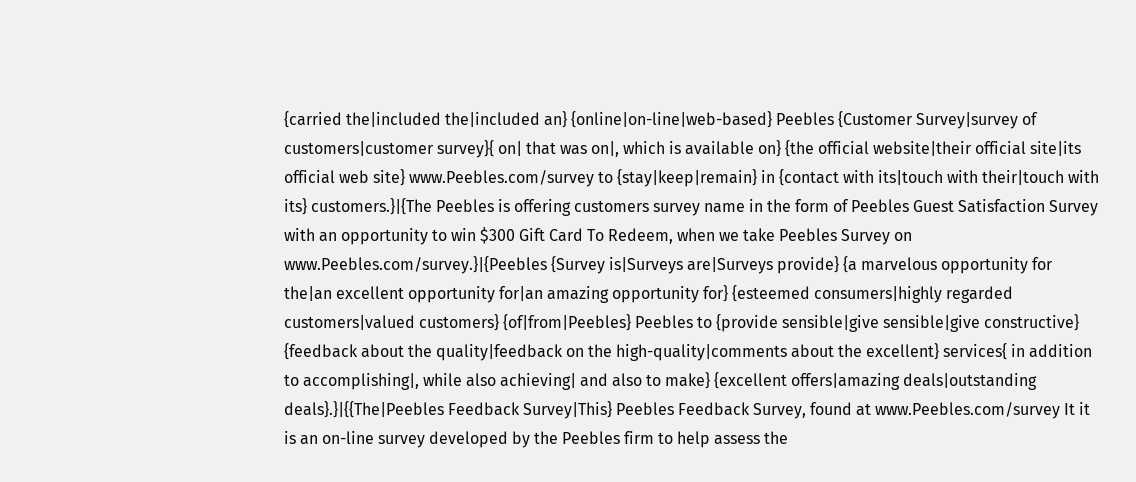{carried the|included the|included an} {online|on-line|web-based} Peebles {Customer Survey|survey of customers|customer survey}{ on| that was on|, which is available on} {the official website|their official site|its official web site} www.Peebles.com/survey to {stay|keep|remain} in {contact with its|touch with their|touch with its} customers.}|{The Peebles is offering customers survey name in the form of Peebles Guest Satisfaction Survey with an opportunity to win $300 Gift Card To Redeem, when we take Peebles Survey on www.Peebles.com/survey.}|{Peebles {Survey is|Surveys are|Surveys provide} {a marvelous opportunity for the|an excellent opportunity for|an amazing opportunity for} {esteemed consumers|highly regarded customers|valued customers} {of|from|Peebles} Peebles to {provide sensible|give sensible|give constructive} {feedback about the quality|feedback on the high-quality|comments about the excellent} services{ in addition to accomplishing|, while also achieving| and also to make} {excellent offers|amazing deals|outstanding deals}.}|{{The|Peebles Feedback Survey|This} Peebles Feedback Survey, found at www.Peebles.com/survey It it is an on-line survey developed by the Peebles firm to help assess the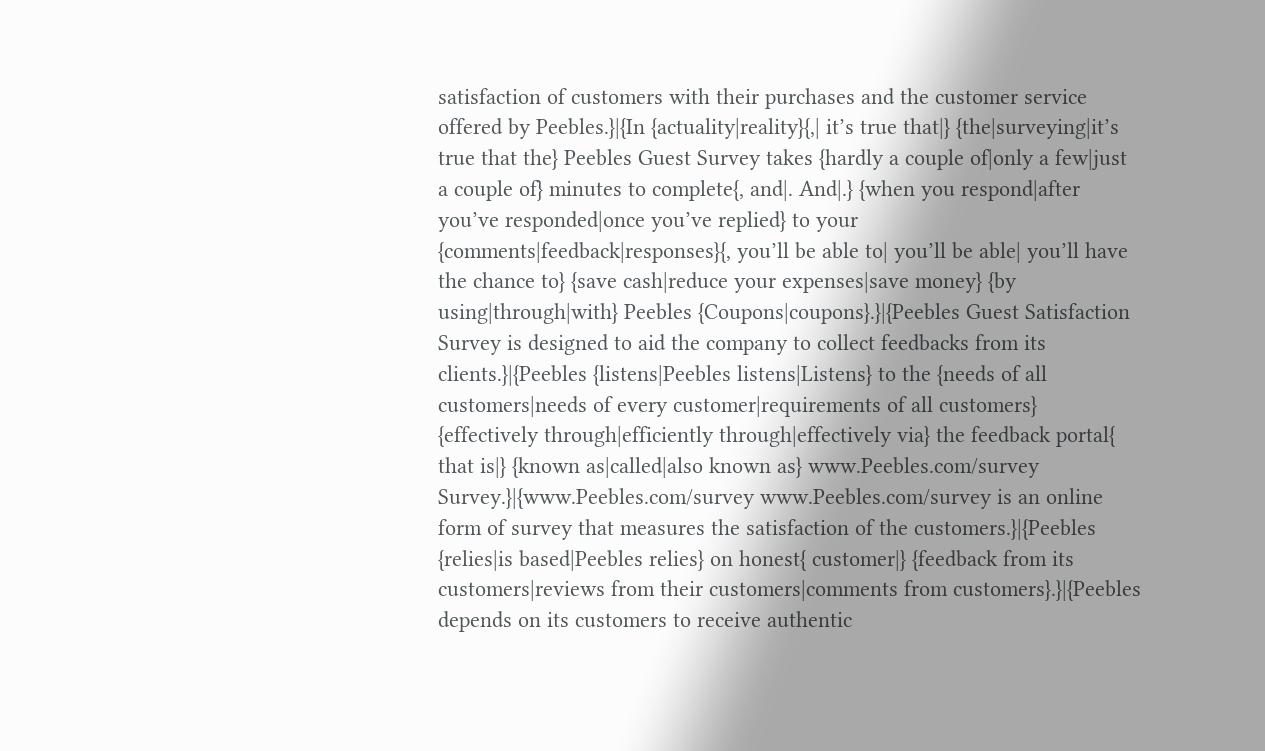satisfaction of customers with their purchases and the customer service offered by Peebles.}|{In {actuality|reality}{,| it’s true that|} {the|surveying|it’s true that the} Peebles Guest Survey takes {hardly a couple of|only a few|just a couple of} minutes to complete{, and|. And|.} {when you respond|after you’ve responded|once you’ve replied} to your {comments|feedback|responses}{, you’ll be able to| you’ll be able| you’ll have the chance to} {save cash|reduce your expenses|save money} {by using|through|with} Peebles {Coupons|coupons}.}|{Peebles Guest Satisfaction Survey is designed to aid the company to collect feedbacks from its clients.}|{Peebles {listens|Peebles listens|Listens} to the {needs of all customers|needs of every customer|requirements of all customers} {effectively through|efficiently through|effectively via} the feedback portal{ that is|} {known as|called|also known as} www.Peebles.com/survey Survey.}|{www.Peebles.com/survey www.Peebles.com/survey is an online form of survey that measures the satisfaction of the customers.}|{Peebles {relies|is based|Peebles relies} on honest{ customer|} {feedback from its customers|reviews from their customers|comments from customers}.}|{Peebles depends on its customers to receive authentic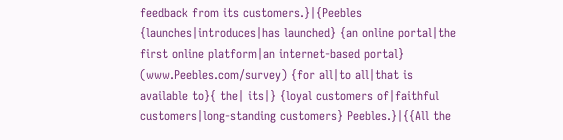feedback from its customers.}|{Peebles {launches|introduces|has launched} {an online portal|the first online platform|an internet-based portal} (www.Peebles.com/survey) {for all|to all|that is available to}{ the| its|} {loyal customers of|faithful customers|long-standing customers} Peebles.}|{{All the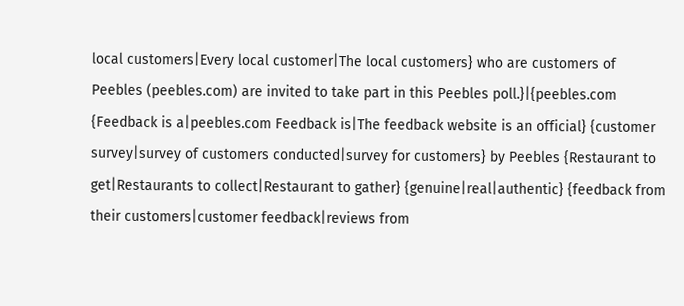local customers|Every local customer|The local customers} who are customers of Peebles (peebles.com) are invited to take part in this Peebles poll.}|{peebles.com {Feedback is a|peebles.com Feedback is|The feedback website is an official} {customer survey|survey of customers conducted|survey for customers} by Peebles {Restaurant to get|Restaurants to collect|Restaurant to gather} {genuine|real|authentic} {feedback from their customers|customer feedback|reviews from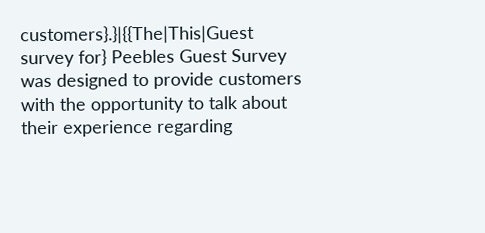customers}.}|{{The|This|Guest survey for} Peebles Guest Survey was designed to provide customers with the opportunity to talk about their experience regarding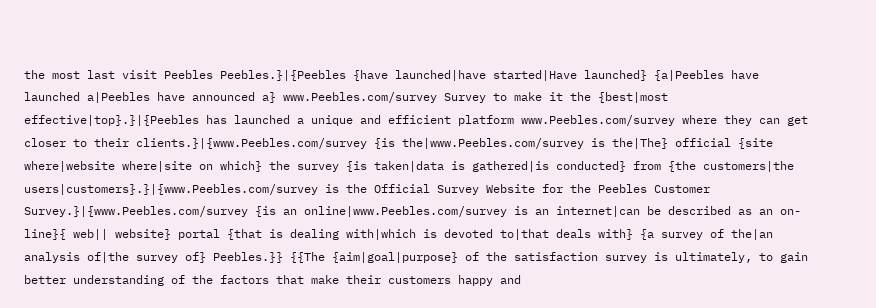the most last visit Peebles Peebles.}|{Peebles {have launched|have started|Have launched} {a|Peebles have launched a|Peebles have announced a} www.Peebles.com/survey Survey to make it the {best|most effective|top}.}|{Peebles has launched a unique and efficient platform www.Peebles.com/survey where they can get closer to their clients.}|{www.Peebles.com/survey {is the|www.Peebles.com/survey is the|The} official {site where|website where|site on which} the survey {is taken|data is gathered|is conducted} from {the customers|the users|customers}.}|{www.Peebles.com/survey is the Official Survey Website for the Peebles Customer Survey.}|{www.Peebles.com/survey {is an online|www.Peebles.com/survey is an internet|can be described as an on-line}{ web|| website} portal {that is dealing with|which is devoted to|that deals with} {a survey of the|an analysis of|the survey of} Peebles.}} {{The {aim|goal|purpose} of the satisfaction survey is ultimately, to gain better understanding of the factors that make their customers happy and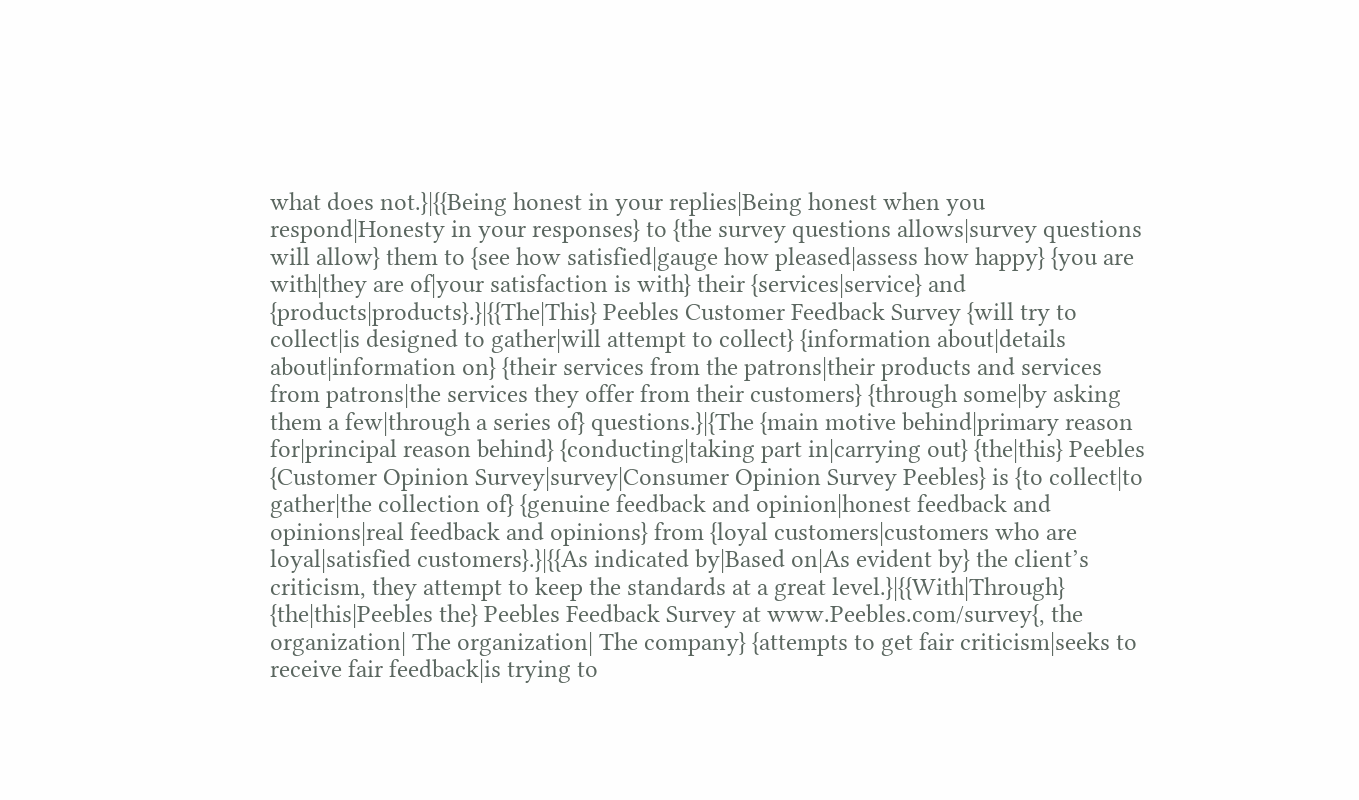what does not.}|{{Being honest in your replies|Being honest when you respond|Honesty in your responses} to {the survey questions allows|survey questions will allow} them to {see how satisfied|gauge how pleased|assess how happy} {you are with|they are of|your satisfaction is with} their {services|service} and {products|products}.}|{{The|This} Peebles Customer Feedback Survey {will try to collect|is designed to gather|will attempt to collect} {information about|details about|information on} {their services from the patrons|their products and services from patrons|the services they offer from their customers} {through some|by asking them a few|through a series of} questions.}|{The {main motive behind|primary reason for|principal reason behind} {conducting|taking part in|carrying out} {the|this} Peebles {Customer Opinion Survey|survey|Consumer Opinion Survey Peebles} is {to collect|to gather|the collection of} {genuine feedback and opinion|honest feedback and opinions|real feedback and opinions} from {loyal customers|customers who are loyal|satisfied customers}.}|{{As indicated by|Based on|As evident by} the client’s criticism, they attempt to keep the standards at a great level.}|{{With|Through} {the|this|Peebles the} Peebles Feedback Survey at www.Peebles.com/survey{, the organization| The organization| The company} {attempts to get fair criticism|seeks to receive fair feedback|is trying to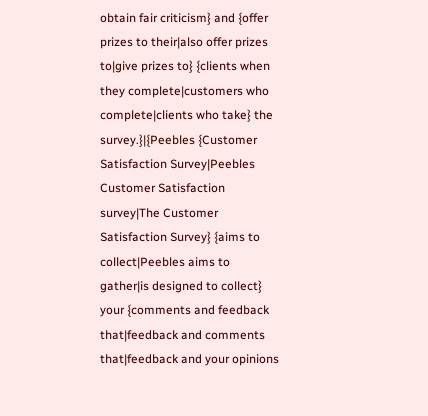obtain fair criticism} and {offer prizes to their|also offer prizes to|give prizes to} {clients when they complete|customers who complete|clients who take} the survey.}|{Peebles {Customer Satisfaction Survey|Peebles Customer Satisfaction survey|The Customer Satisfaction Survey} {aims to collect|Peebles aims to gather|is designed to collect} your {comments and feedback that|feedback and comments that|feedback and your opinions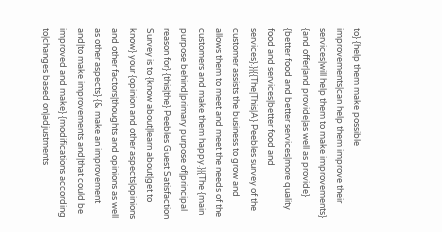to} {help them make possible improvements|can help them improve their services|will help them to make improvements} {and offer|and provide|as well as provide} {better food and better services|more quality food and services|better food and services}.}|{{The|This|A} Peebles survey of the customer assists the business to grow and allows them to meet and meet the needs of the customers and make them happy.}|{The {main purpose behind|primary purpose of|principal reason for} {this|the} Peebles Guest Satisfaction Survey is to {know about|learn about|get to know} your {opinion and other aspects|opinions and other factors|thoughts and opinions as well as other aspects} {& make an improvement and|to make improvements and|that could be improved and make} {modifications according to|changes based on|adjustments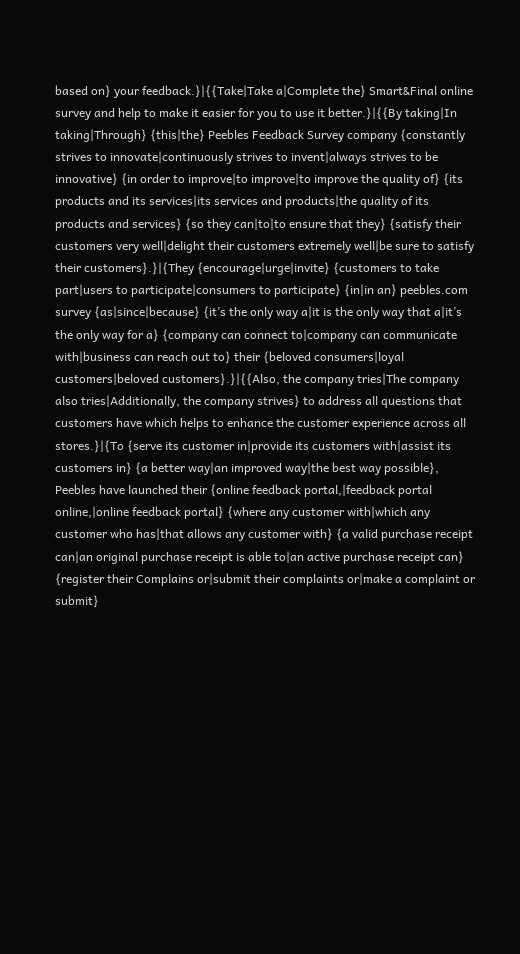based on} your feedback.}|{{Take|Take a|Complete the} Smart&Final online survey and help to make it easier for you to use it better.}|{{By taking|In taking|Through} {this|the} Peebles Feedback Survey company {constantly strives to innovate|continuously strives to invent|always strives to be innovative} {in order to improve|to improve|to improve the quality of} {its products and its services|its services and products|the quality of its products and services} {so they can|to|to ensure that they} {satisfy their customers very well|delight their customers extremely well|be sure to satisfy their customers}.}|{They {encourage|urge|invite} {customers to take part|users to participate|consumers to participate} {in|in an} peebles.com survey {as|since|because} {it’s the only way a|it is the only way that a|it’s the only way for a} {company can connect to|company can communicate with|business can reach out to} their {beloved consumers|loyal customers|beloved customers}.}|{{Also, the company tries|The company also tries|Additionally, the company strives} to address all questions that customers have which helps to enhance the customer experience across all stores.}|{To {serve its customer in|provide its customers with|assist its customers in} {a better way|an improved way|the best way possible}, Peebles have launched their {online feedback portal,|feedback portal online,|online feedback portal} {where any customer with|which any customer who has|that allows any customer with} {a valid purchase receipt can|an original purchase receipt is able to|an active purchase receipt can} {register their Complains or|submit their complaints or|make a complaint or submit}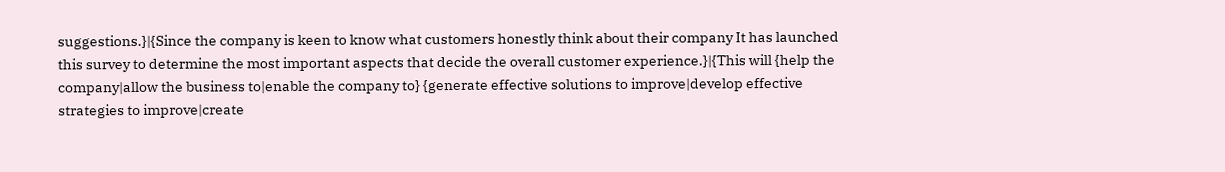suggestions.}|{Since the company is keen to know what customers honestly think about their company It has launched this survey to determine the most important aspects that decide the overall customer experience.}|{This will {help the company|allow the business to|enable the company to} {generate effective solutions to improve|develop effective strategies to improve|create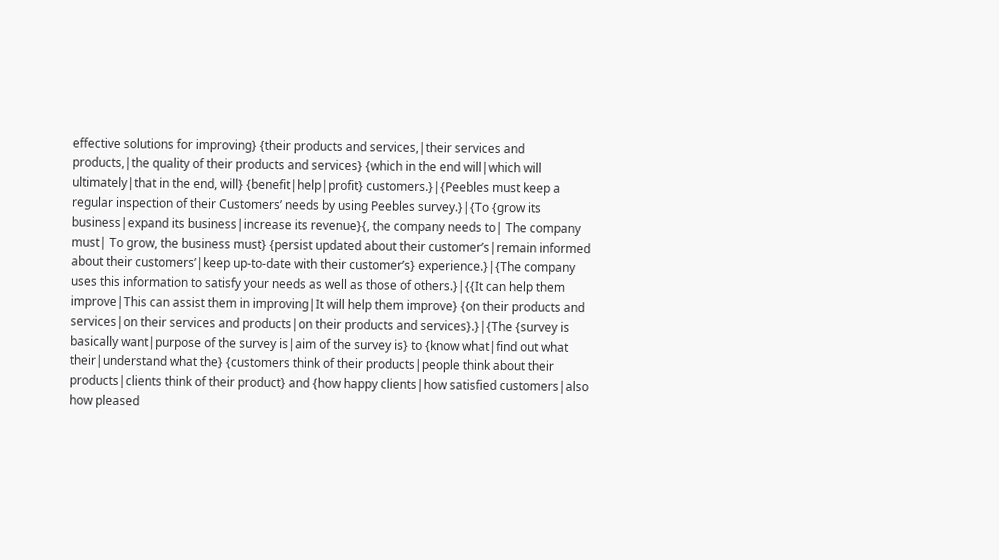effective solutions for improving} {their products and services,|their services and products,|the quality of their products and services} {which in the end will|which will ultimately|that in the end, will} {benefit|help|profit} customers.}|{Peebles must keep a regular inspection of their Customers’ needs by using Peebles survey.}|{To {grow its business|expand its business|increase its revenue}{, the company needs to| The company must| To grow, the business must} {persist updated about their customer’s|remain informed about their customers’|keep up-to-date with their customer’s} experience.}|{The company uses this information to satisfy your needs as well as those of others.}|{{It can help them improve|This can assist them in improving|It will help them improve} {on their products and services|on their services and products|on their products and services}.}|{The {survey is basically want|purpose of the survey is|aim of the survey is} to {know what|find out what their|understand what the} {customers think of their products|people think about their products|clients think of their product} and {how happy clients|how satisfied customers|also how pleased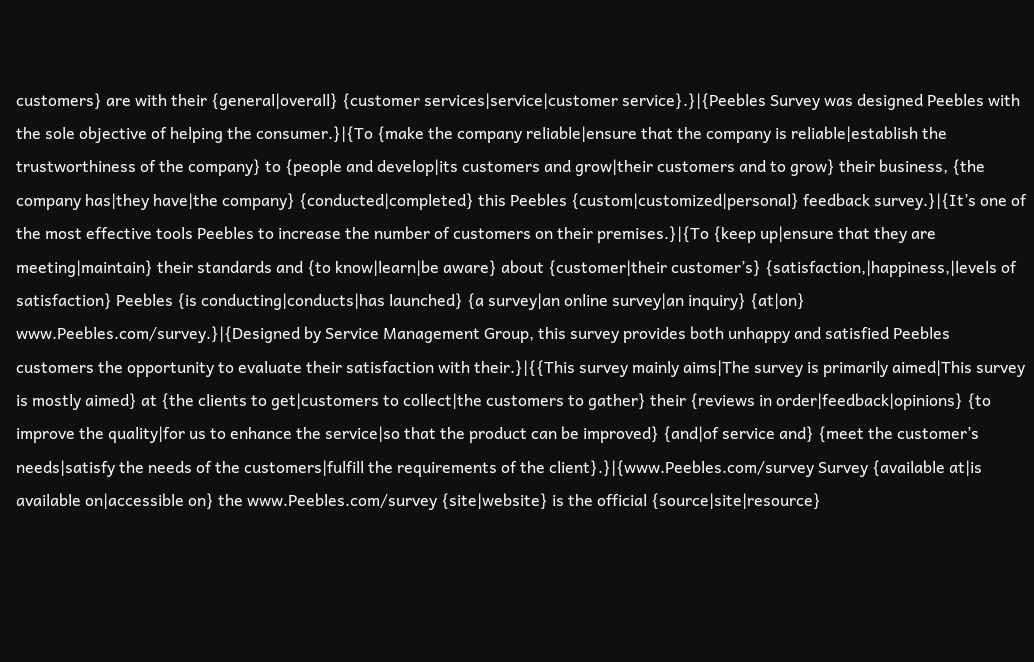customers} are with their {general|overall} {customer services|service|customer service}.}|{Peebles Survey was designed Peebles with the sole objective of helping the consumer.}|{To {make the company reliable|ensure that the company is reliable|establish the trustworthiness of the company} to {people and develop|its customers and grow|their customers and to grow} their business, {the company has|they have|the company} {conducted|completed} this Peebles {custom|customized|personal} feedback survey.}|{It’s one of the most effective tools Peebles to increase the number of customers on their premises.}|{To {keep up|ensure that they are meeting|maintain} their standards and {to know|learn|be aware} about {customer|their customer’s} {satisfaction,|happiness,|levels of satisfaction} Peebles {is conducting|conducts|has launched} {a survey|an online survey|an inquiry} {at|on} www.Peebles.com/survey.}|{Designed by Service Management Group, this survey provides both unhappy and satisfied Peebles customers the opportunity to evaluate their satisfaction with their.}|{{This survey mainly aims|The survey is primarily aimed|This survey is mostly aimed} at {the clients to get|customers to collect|the customers to gather} their {reviews in order|feedback|opinions} {to improve the quality|for us to enhance the service|so that the product can be improved} {and|of service and} {meet the customer’s needs|satisfy the needs of the customers|fulfill the requirements of the client}.}|{www.Peebles.com/survey Survey {available at|is available on|accessible on} the www.Peebles.com/survey {site|website} is the official {source|site|resource}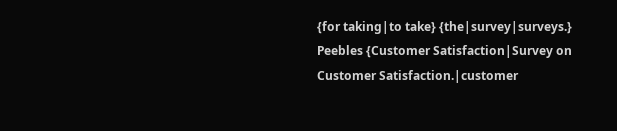{for taking|to take} {the|survey|surveys.} Peebles {Customer Satisfaction|Survey on Customer Satisfaction.|customer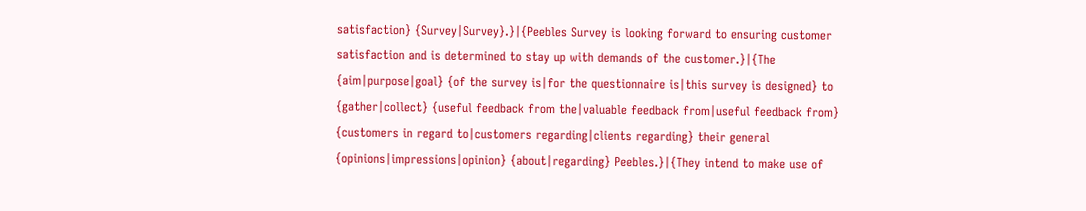satisfaction} {Survey|Survey}.}|{Peebles Survey is looking forward to ensuring customer satisfaction and is determined to stay up with demands of the customer.}|{The {aim|purpose|goal} {of the survey is|for the questionnaire is|this survey is designed} to {gather|collect} {useful feedback from the|valuable feedback from|useful feedback from} {customers in regard to|customers regarding|clients regarding} their general {opinions|impressions|opinion} {about|regarding} Peebles.}|{They intend to make use of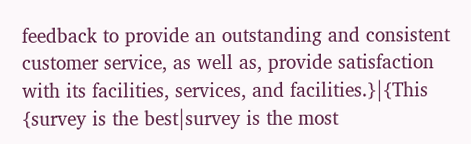feedback to provide an outstanding and consistent customer service, as well as, provide satisfaction with its facilities, services, and facilities.}|{This {survey is the best|survey is the most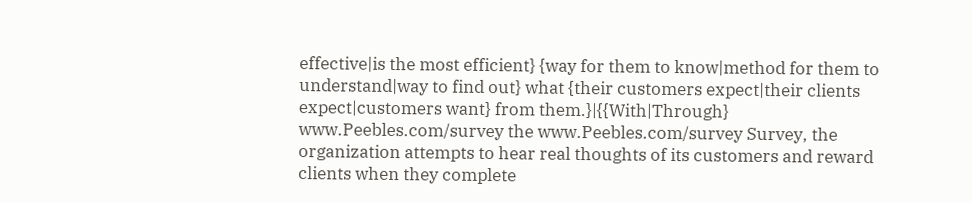effective|is the most efficient} {way for them to know|method for them to understand|way to find out} what {their customers expect|their clients expect|customers want} from them.}|{{With|Through} www.Peebles.com/survey the www.Peebles.com/survey Survey, the organization attempts to hear real thoughts of its customers and reward clients when they complete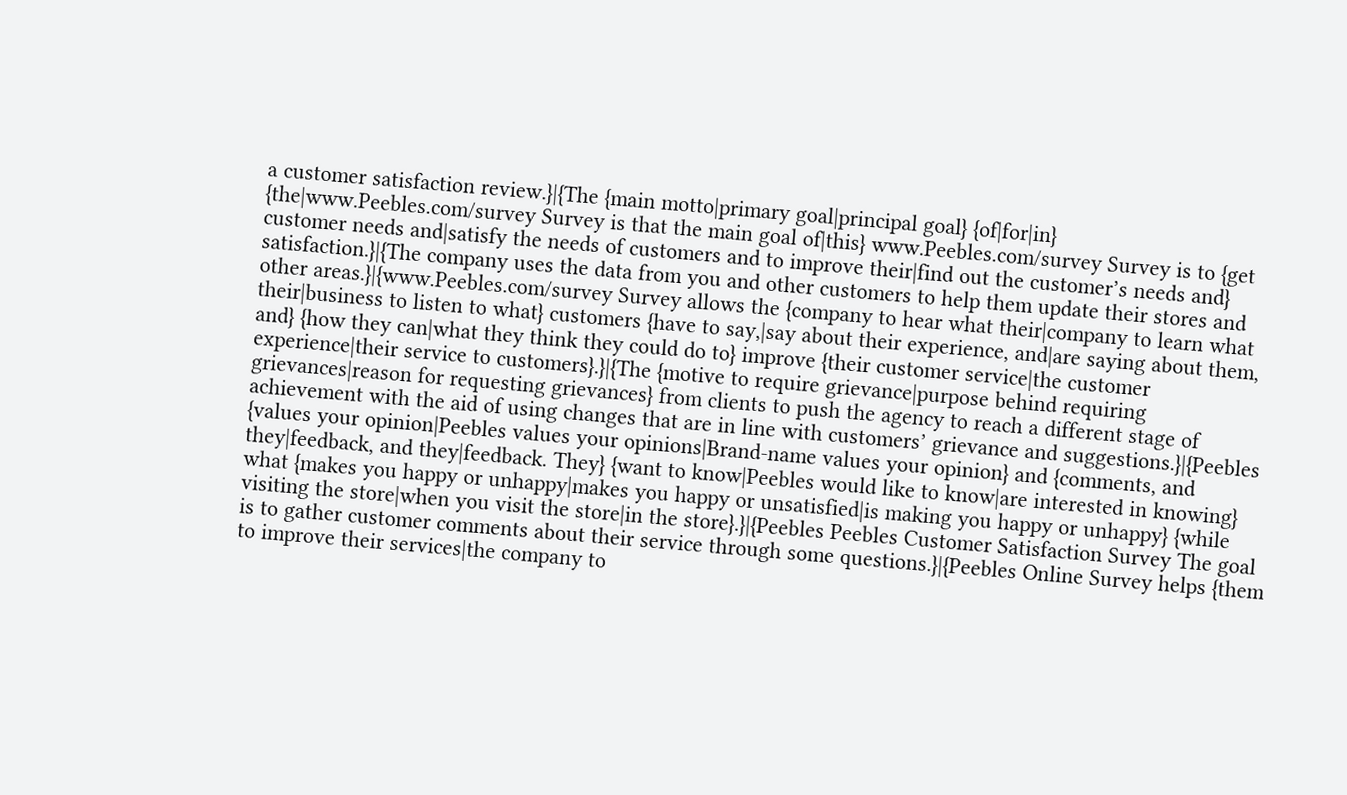a customer satisfaction review.}|{The {main motto|primary goal|principal goal} {of|for|in} {the|www.Peebles.com/survey Survey is that the main goal of|this} www.Peebles.com/survey Survey is to {get customer needs and|satisfy the needs of customers and to improve their|find out the customer’s needs and} satisfaction.}|{The company uses the data from you and other customers to help them update their stores and other areas.}|{www.Peebles.com/survey Survey allows the {company to hear what their|company to learn what their|business to listen to what} customers {have to say,|say about their experience, and|are saying about them, and} {how they can|what they think they could do to} improve {their customer service|the customer experience|their service to customers}.}|{The {motive to require grievance|purpose behind requiring grievances|reason for requesting grievances} from clients to push the agency to reach a different stage of achievement with the aid of using changes that are in line with customers’ grievance and suggestions.}|{Peebles {values your opinion|Peebles values your opinions|Brand-name values your opinion} and {comments, and they|feedback, and they|feedback. They} {want to know|Peebles would like to know|are interested in knowing} what {makes you happy or unhappy|makes you happy or unsatisfied|is making you happy or unhappy} {while visiting the store|when you visit the store|in the store}.}|{Peebles Peebles Customer Satisfaction Survey The goal is to gather customer comments about their service through some questions.}|{Peebles Online Survey helps {them to improve their services|the company to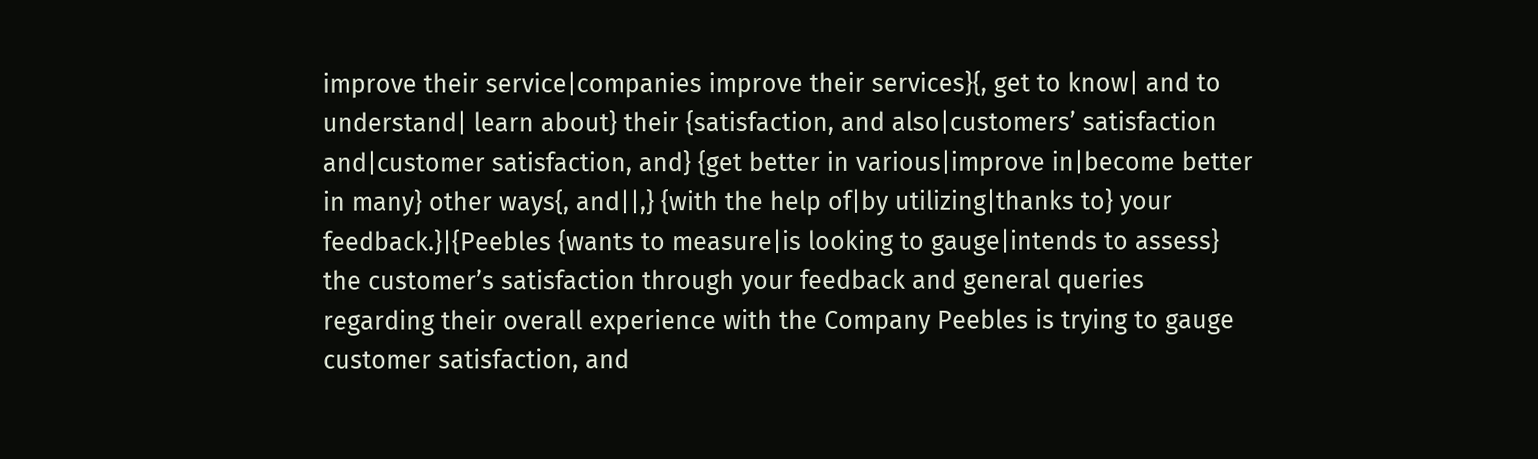improve their service|companies improve their services}{, get to know| and to understand| learn about} their {satisfaction, and also|customers’ satisfaction and|customer satisfaction, and} {get better in various|improve in|become better in many} other ways{, and||,} {with the help of|by utilizing|thanks to} your feedback.}|{Peebles {wants to measure|is looking to gauge|intends to assess} the customer’s satisfaction through your feedback and general queries regarding their overall experience with the Company Peebles is trying to gauge customer satisfaction, and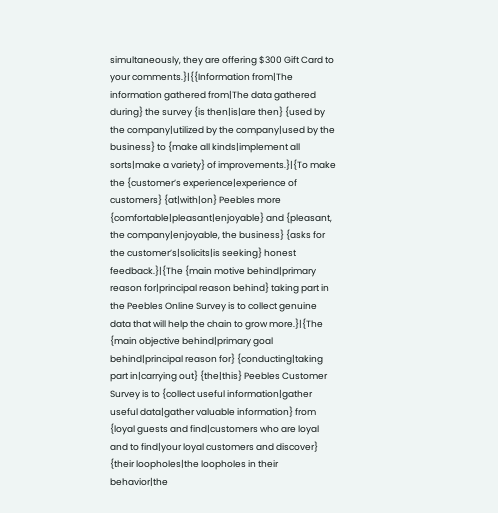simultaneously, they are offering $300 Gift Card to your comments.}|{{Information from|The information gathered from|The data gathered during} the survey {is then|is|are then} {used by the company|utilized by the company|used by the business} to {make all kinds|implement all sorts|make a variety} of improvements.}|{To make the {customer’s experience|experience of customers} {at|with|on} Peebles more {comfortable|pleasant|enjoyable} and {pleasant, the company|enjoyable, the business} {asks for the customer’s|solicits|is seeking} honest feedback.}|{The {main motive behind|primary reason for|principal reason behind} taking part in the Peebles Online Survey is to collect genuine data that will help the chain to grow more.}|{The {main objective behind|primary goal behind|principal reason for} {conducting|taking part in|carrying out} {the|this} Peebles Customer Survey is to {collect useful information|gather useful data|gather valuable information} from {loyal guests and find|customers who are loyal and to find|your loyal customers and discover} {their loopholes|the loopholes in their behavior|the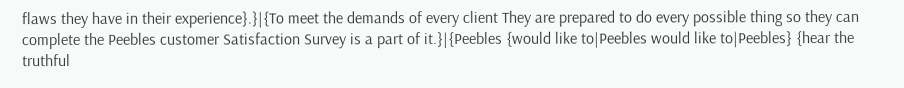flaws they have in their experience}.}|{To meet the demands of every client They are prepared to do every possible thing so they can complete the Peebles customer Satisfaction Survey is a part of it.}|{Peebles {would like to|Peebles would like to|Peebles} {hear the truthful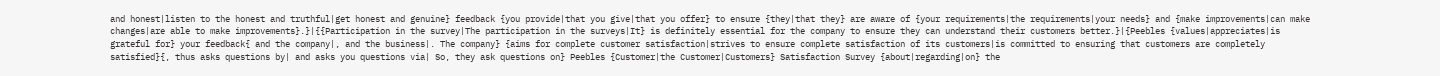and honest|listen to the honest and truthful|get honest and genuine} feedback {you provide|that you give|that you offer} to ensure {they|that they} are aware of {your requirements|the requirements|your needs} and {make improvements|can make changes|are able to make improvements}.}|{{Participation in the survey|The participation in the surveys|It} is definitely essential for the company to ensure they can understand their customers better.}|{Peebles {values|appreciates|is grateful for} your feedback{ and the company|, and the business|. The company} {aims for complete customer satisfaction|strives to ensure complete satisfaction of its customers|is committed to ensuring that customers are completely satisfied}{, thus asks questions by| and asks you questions via| So, they ask questions on} Peebles {Customer|the Customer|Customers} Satisfaction Survey {about|regarding|on} the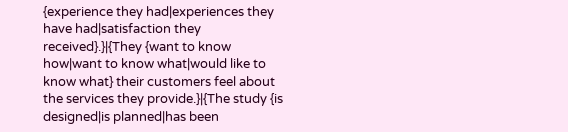{experience they had|experiences they have had|satisfaction they received}.}|{They {want to know how|want to know what|would like to know what} their customers feel about the services they provide.}|{The study {is designed|is planned|has been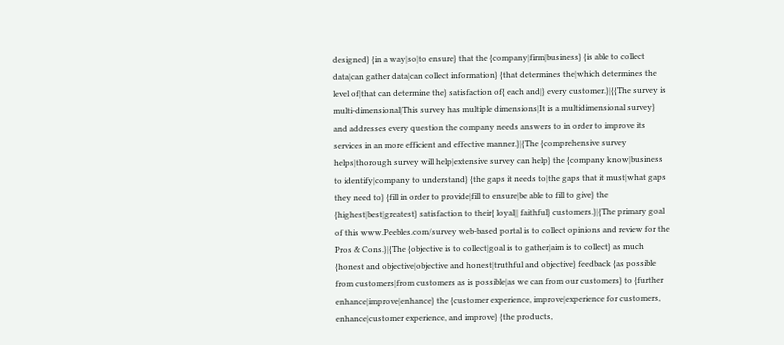designed} {in a way|so|to ensure} that the {company|firm|business} {is able to collect data|can gather data|can collect information} {that determines the|which determines the level of|that can determine the} satisfaction of{ each and|} every customer.}|{{The survey is multi-dimensional|This survey has multiple dimensions|It is a multidimensional survey} and addresses every question the company needs answers to in order to improve its services in an more efficient and effective manner.}|{The {comprehensive survey helps|thorough survey will help|extensive survey can help} the {company know|business to identify|company to understand} {the gaps it needs to|the gaps that it must|what gaps they need to} {fill in order to provide|fill to ensure|be able to fill to give} the {highest|best|greatest} satisfaction to their{ loyal|| faithful} customers.}|{The primary goal of this www.Peebles.com/survey web-based portal is to collect opinions and review for the Pros & Cons.}|{The {objective is to collect|goal is to gather|aim is to collect} as much {honest and objective|objective and honest|truthful and objective} feedback {as possible from customers|from customers as is possible|as we can from our customers} to {further enhance|improve|enhance} the {customer experience, improve|experience for customers, enhance|customer experience, and improve} {the products,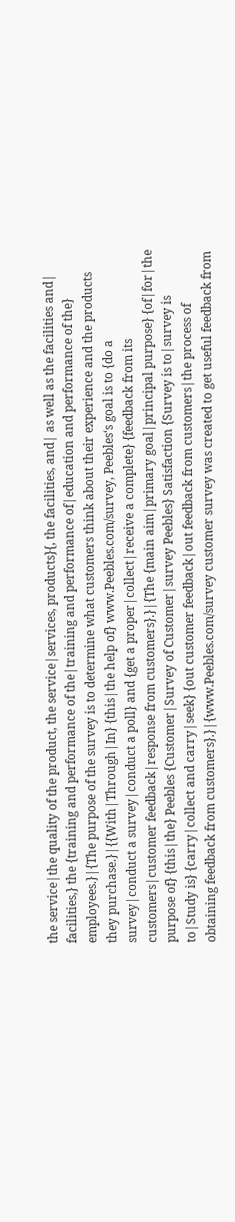the service|the quality of the product, the service|services, products}{, the facilities, and| as well as the facilities and| facilities,} the {training and performance of the|training and performance of|education and performance of the} employees.}|{The purpose of the survey is to determine what customers think about their experience and the products they purchase.}|{{With|Through|In} {this|the help of} www.Peebles.com/survey, Peebles‘s goal is to {do a survey|conduct a survey|conduct a poll} and {get a proper|collect|receive a complete} {feedback from its customers|customer feedback|response from customers}.}|{The {main aim|primary goal|principal purpose} {of|for|the purpose of} {this|the} Peebles {Customer|Survey of Customer|survey Peebles} Satisfaction {Survey is to|survey is to|Study is} {carry|collect and carry|seek} {out customer feedback|out feedback from customers|the process of obtaining feedback from customers}.}|{www.Peebles.com/survey customer survey was created to get useful feedback from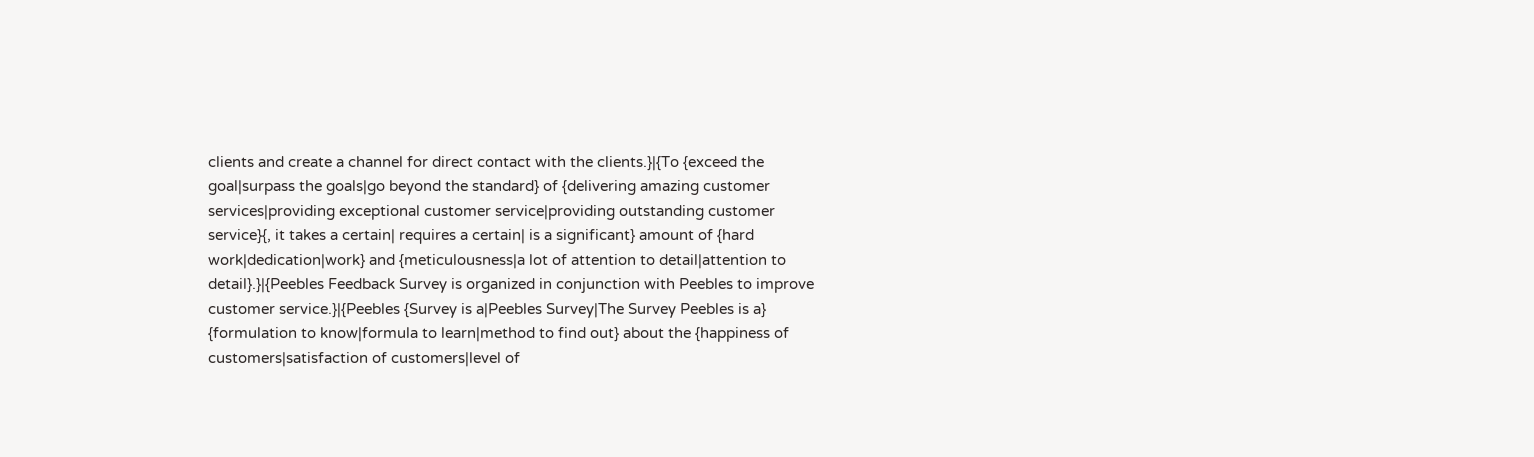clients and create a channel for direct contact with the clients.}|{To {exceed the goal|surpass the goals|go beyond the standard} of {delivering amazing customer services|providing exceptional customer service|providing outstanding customer service}{, it takes a certain| requires a certain| is a significant} amount of {hard work|dedication|work} and {meticulousness|a lot of attention to detail|attention to detail}.}|{Peebles Feedback Survey is organized in conjunction with Peebles to improve customer service.}|{Peebles {Survey is a|Peebles Survey|The Survey Peebles is a} {formulation to know|formula to learn|method to find out} about the {happiness of customers|satisfaction of customers|level of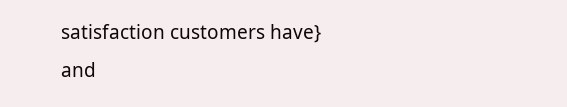satisfaction customers have} and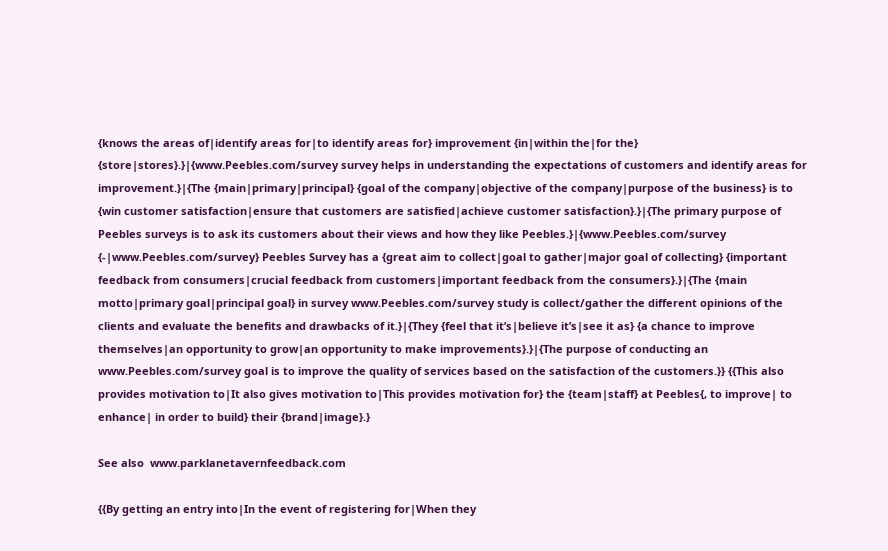{knows the areas of|identify areas for|to identify areas for} improvement {in|within the|for the} {store|stores}.}|{www.Peebles.com/survey survey helps in understanding the expectations of customers and identify areas for improvement.}|{The {main|primary|principal} {goal of the company|objective of the company|purpose of the business} is to {win customer satisfaction|ensure that customers are satisfied|achieve customer satisfaction}.}|{The primary purpose of Peebles surveys is to ask its customers about their views and how they like Peebles.}|{www.Peebles.com/survey {-|www.Peebles.com/survey} Peebles Survey has a {great aim to collect|goal to gather|major goal of collecting} {important feedback from consumers|crucial feedback from customers|important feedback from the consumers}.}|{The {main motto|primary goal|principal goal} in survey www.Peebles.com/survey study is collect/gather the different opinions of the clients and evaluate the benefits and drawbacks of it.}|{They {feel that it’s|believe it’s|see it as} {a chance to improve themselves|an opportunity to grow|an opportunity to make improvements}.}|{The purpose of conducting an www.Peebles.com/survey goal is to improve the quality of services based on the satisfaction of the customers.}} {{This also provides motivation to|It also gives motivation to|This provides motivation for} the {team|staff} at Peebles{, to improve| to enhance| in order to build} their {brand|image}.}

See also  www.parklanetavernfeedback.com

{{By getting an entry into|In the event of registering for|When they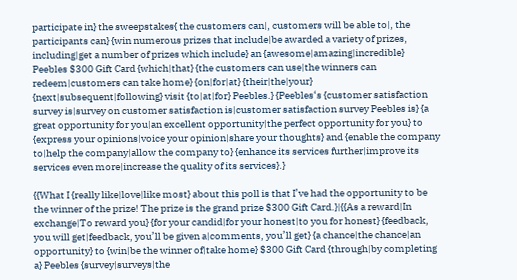participate in} the sweepstakes{ the customers can|, customers will be able to|, the participants can} {win numerous prizes that include|be awarded a variety of prizes, including|get a number of prizes which include} an {awesome|amazing|incredible} Peebles $300 Gift Card {which|that} {the customers can use|the winners can redeem|customers can take home} {on|for|at} {their|the|your} {next|subsequent|following} visit {to|at|for} Peebles.} {Peebles‘s {customer satisfaction survey is|survey on customer satisfaction is|customer satisfaction survey Peebles is} {a great opportunity for you|an excellent opportunity|the perfect opportunity for you} to {express your opinions|voice your opinion|share your thoughts} and {enable the company to|help the company|allow the company to} {enhance its services further|improve its services even more|increase the quality of its services}.}

{{What I {really like|love|like most} about this poll is that I’ve had the opportunity to be the winner of the prize! The prize is the grand prize $300 Gift Card.}|{{As a reward|In exchange|To reward you} {for your candid|for your honest|to you for honest} {feedback, you will get|feedback, you’ll be given a|comments, you’ll get} {a chance|the chance|an opportunity} to {win|be the winner of|take home} $300 Gift Card {through|by completing a} Peebles {survey|surveys|the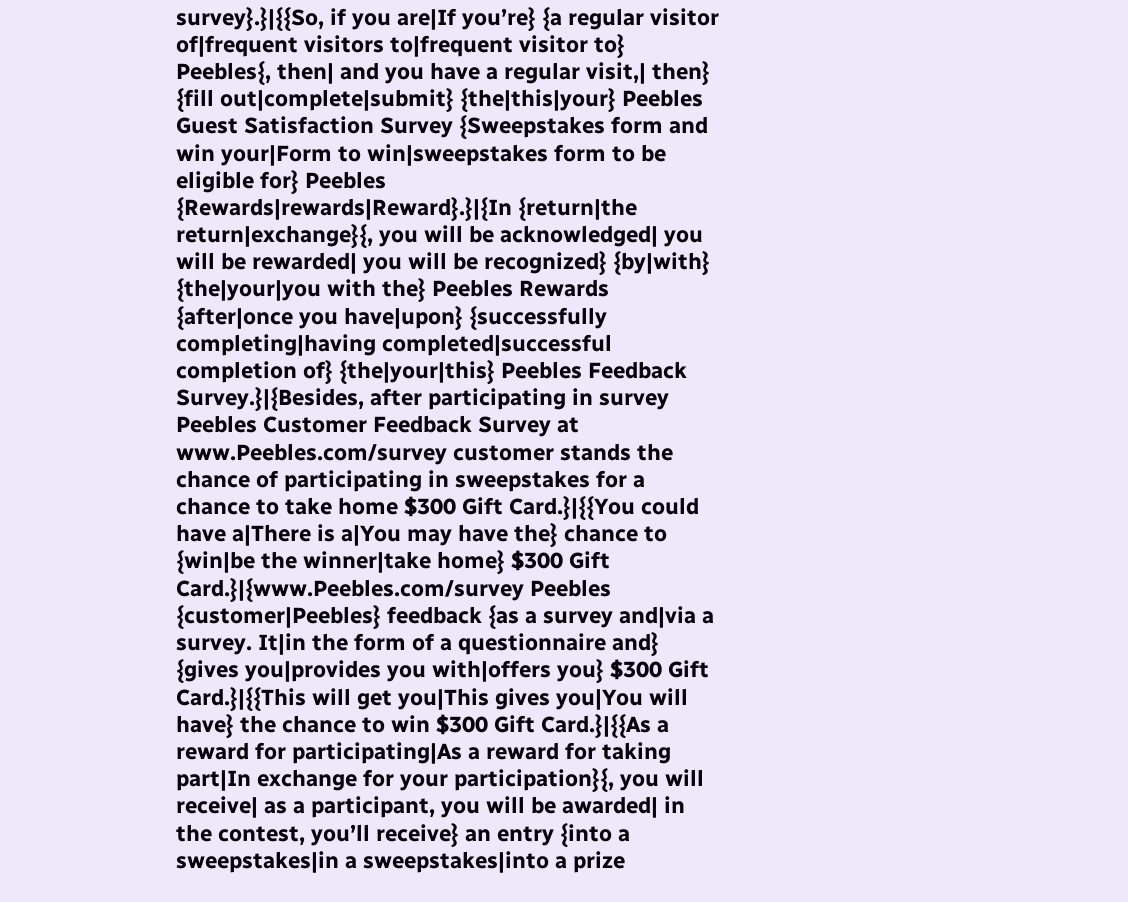survey}.}|{{So, if you are|If you’re} {a regular visitor of|frequent visitors to|frequent visitor to} Peebles{, then| and you have a regular visit,| then} {fill out|complete|submit} {the|this|your} Peebles Guest Satisfaction Survey {Sweepstakes form and win your|Form to win|sweepstakes form to be eligible for} Peebles {Rewards|rewards|Reward}.}|{In {return|the return|exchange}{, you will be acknowledged| you will be rewarded| you will be recognized} {by|with} {the|your|you with the} Peebles Rewards {after|once you have|upon} {successfully completing|having completed|successful completion of} {the|your|this} Peebles Feedback Survey.}|{Besides, after participating in survey Peebles Customer Feedback Survey at www.Peebles.com/survey customer stands the chance of participating in sweepstakes for a chance to take home $300 Gift Card.}|{{You could have a|There is a|You may have the} chance to {win|be the winner|take home} $300 Gift Card.}|{www.Peebles.com/survey Peebles {customer|Peebles} feedback {as a survey and|via a survey. It|in the form of a questionnaire and} {gives you|provides you with|offers you} $300 Gift Card.}|{{This will get you|This gives you|You will have} the chance to win $300 Gift Card.}|{{As a reward for participating|As a reward for taking part|In exchange for your participation}{, you will receive| as a participant, you will be awarded| in the contest, you’ll receive} an entry {into a sweepstakes|in a sweepstakes|into a prize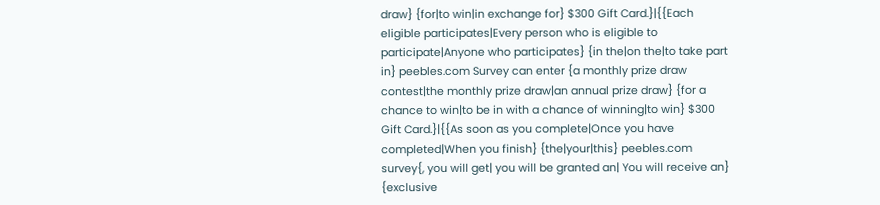draw} {for|to win|in exchange for} $300 Gift Card.}|{{Each eligible participates|Every person who is eligible to participate|Anyone who participates} {in the|on the|to take part in} peebles.com Survey can enter {a monthly prize draw contest|the monthly prize draw|an annual prize draw} {for a chance to win|to be in with a chance of winning|to win} $300 Gift Card.}|{{As soon as you complete|Once you have completed|When you finish} {the|your|this} peebles.com survey{, you will get| you will be granted an| You will receive an} {exclusive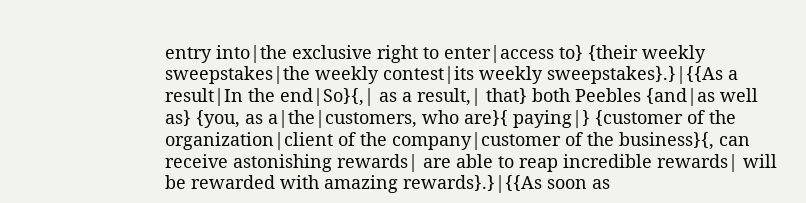entry into|the exclusive right to enter|access to} {their weekly sweepstakes|the weekly contest|its weekly sweepstakes}.}|{{As a result|In the end|So}{,| as a result,| that} both Peebles {and|as well as} {you, as a|the|customers, who are}{ paying|} {customer of the organization|client of the company|customer of the business}{, can receive astonishing rewards| are able to reap incredible rewards| will be rewarded with amazing rewards}.}|{{As soon as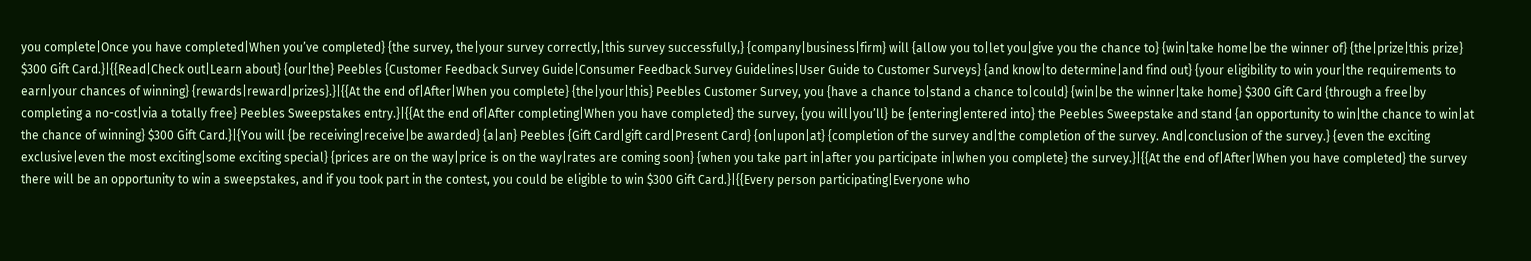you complete|Once you have completed|When you’ve completed} {the survey, the|your survey correctly,|this survey successfully,} {company|business|firm} will {allow you to|let you|give you the chance to} {win|take home|be the winner of} {the|prize|this prize} $300 Gift Card.}|{{Read|Check out|Learn about} {our|the} Peebles {Customer Feedback Survey Guide|Consumer Feedback Survey Guidelines|User Guide to Customer Surveys} {and know|to determine|and find out} {your eligibility to win your|the requirements to earn|your chances of winning} {rewards|reward|prizes}.}|{{At the end of|After|When you complete} {the|your|this} Peebles Customer Survey, you {have a chance to|stand a chance to|could} {win|be the winner|take home} $300 Gift Card {through a free|by completing a no-cost|via a totally free} Peebles Sweepstakes entry.}|{{At the end of|After completing|When you have completed} the survey, {you will|you’ll} be {entering|entered into} the Peebles Sweepstake and stand {an opportunity to win|the chance to win|at the chance of winning} $300 Gift Card.}|{You will {be receiving|receive|be awarded} {a|an} Peebles {Gift Card|gift card|Present Card} {on|upon|at} {completion of the survey and|the completion of the survey. And|conclusion of the survey.} {even the exciting exclusive|even the most exciting|some exciting special} {prices are on the way|price is on the way|rates are coming soon} {when you take part in|after you participate in|when you complete} the survey.}|{{At the end of|After|When you have completed} the survey there will be an opportunity to win a sweepstakes, and if you took part in the contest, you could be eligible to win $300 Gift Card.}|{{Every person participating|Everyone who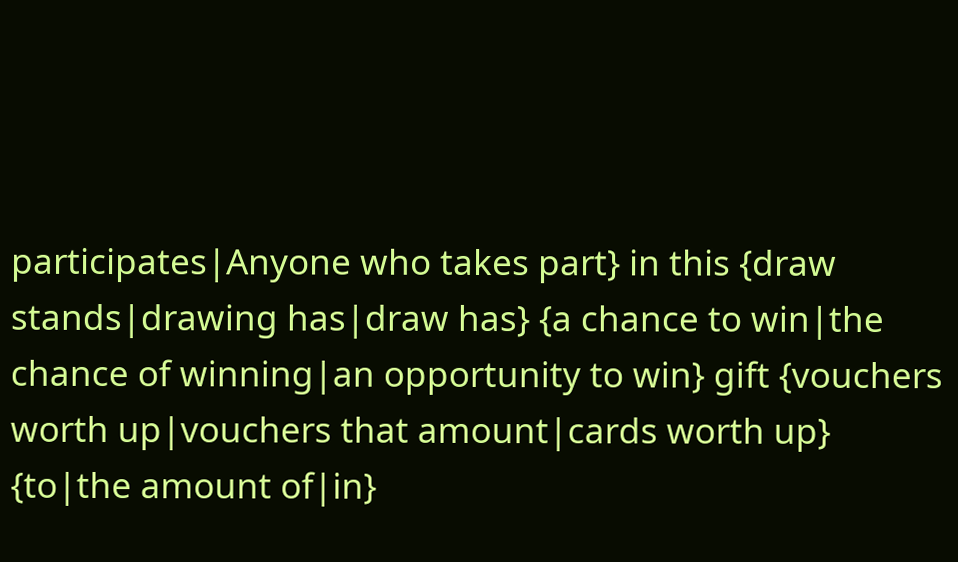participates|Anyone who takes part} in this {draw stands|drawing has|draw has} {a chance to win|the chance of winning|an opportunity to win} gift {vouchers worth up|vouchers that amount|cards worth up} {to|the amount of|in}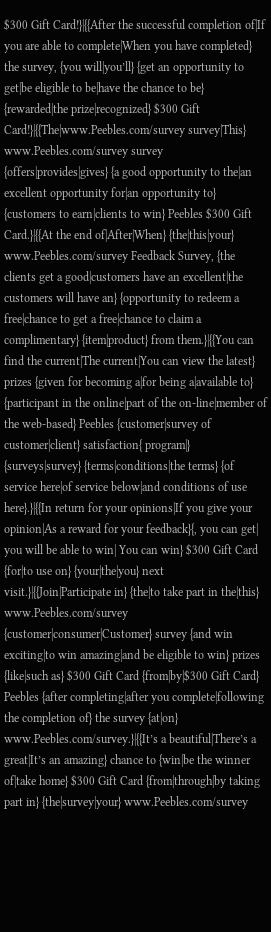$300 Gift Card!}|{{After the successful completion of|If you are able to complete|When you have completed} the survey, {you will|you’ll} {get an opportunity to get|be eligible to be|have the chance to be} {rewarded|the prize|recognized} $300 Gift Card!}|{{The|www.Peebles.com/survey survey|This} www.Peebles.com/survey survey {offers|provides|gives} {a good opportunity to the|an excellent opportunity for|an opportunity to} {customers to earn|clients to win} Peebles $300 Gift Card.}|{{At the end of|After|When} {the|this|your} www.Peebles.com/survey Feedback Survey, {the clients get a good|customers have an excellent|the customers will have an} {opportunity to redeem a free|chance to get a free|chance to claim a complimentary} {item|product} from them.}|{{You can find the current|The current|You can view the latest} prizes {given for becoming a|for being a|available to} {participant in the online|part of the on-line|member of the web-based} Peebles {customer|survey of customer|client} satisfaction{ program|} {surveys|survey} {terms|conditions|the terms} {of service here|of service below|and conditions of use here}.}|{{In return for your opinions|If you give your opinion|As a reward for your feedback}{, you can get| you will be able to win| You can win} $300 Gift Card {for|to use on} {your|the|you} next visit.}|{{Join|Participate in} {the|to take part in the|this} www.Peebles.com/survey {customer|consumer|Customer} survey {and win exciting|to win amazing|and be eligible to win} prizes {like|such as} $300 Gift Card {from|by|$300 Gift Card} Peebles {after completing|after you complete|following the completion of} the survey {at|on} www.Peebles.com/survey.}|{{It’s a beautiful|There’s a great|It’s an amazing} chance to {win|be the winner of|take home} $300 Gift Card {from|through|by taking part in} {the|survey|your} www.Peebles.com/survey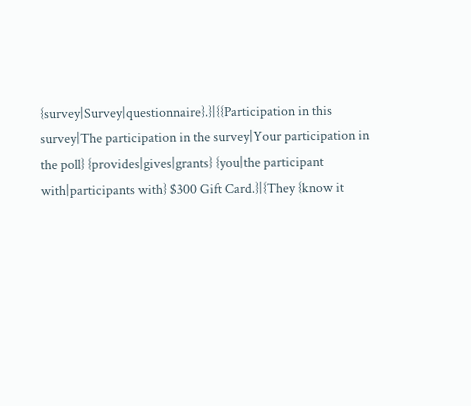{survey|Survey|questionnaire}.}|{{Participation in this survey|The participation in the survey|Your participation in the poll} {provides|gives|grants} {you|the participant with|participants with} $300 Gift Card.}|{They {know it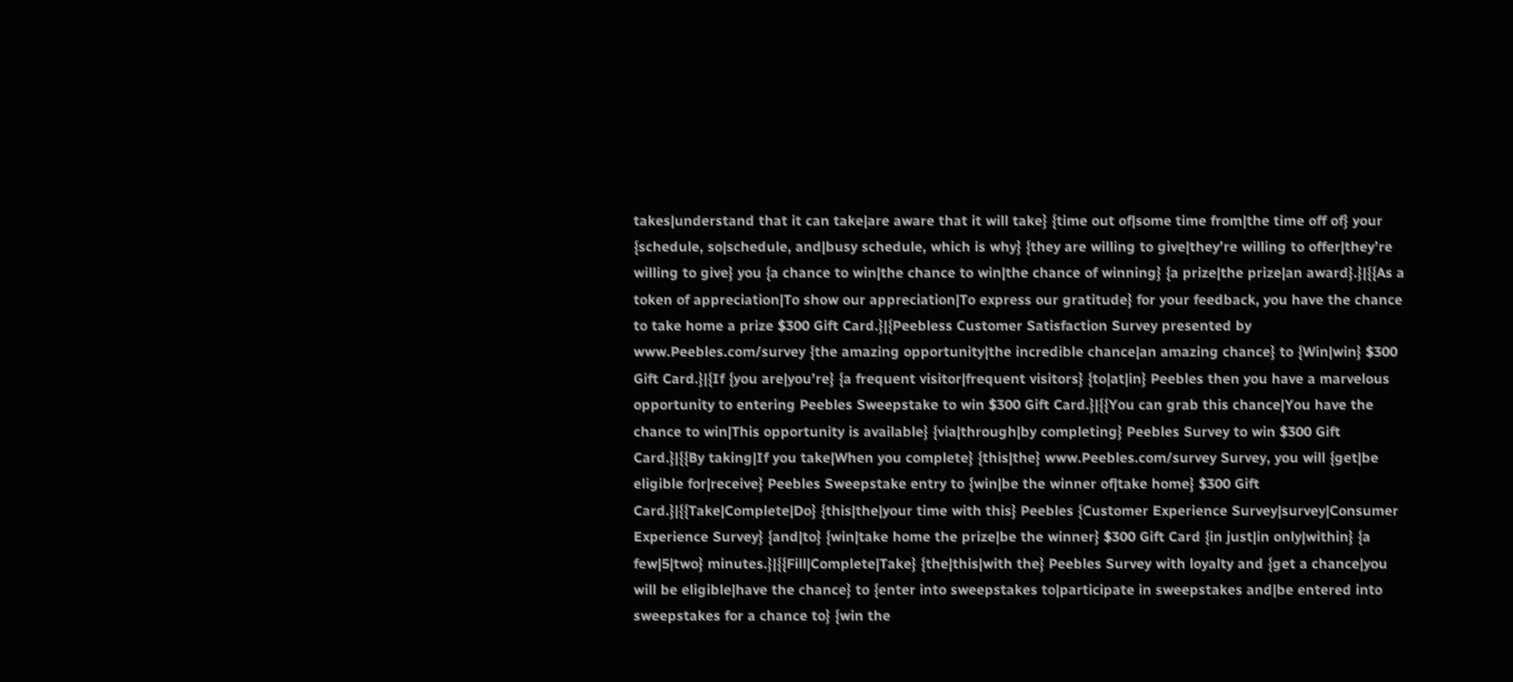takes|understand that it can take|are aware that it will take} {time out of|some time from|the time off of} your {schedule, so|schedule, and|busy schedule, which is why} {they are willing to give|they’re willing to offer|they’re willing to give} you {a chance to win|the chance to win|the chance of winning} {a prize|the prize|an award}.}|{{As a token of appreciation|To show our appreciation|To express our gratitude} for your feedback, you have the chance to take home a prize $300 Gift Card.}|{Peebless Customer Satisfaction Survey presented by www.Peebles.com/survey {the amazing opportunity|the incredible chance|an amazing chance} to {Win|win} $300 Gift Card.}|{If {you are|you’re} {a frequent visitor|frequent visitors} {to|at|in} Peebles then you have a marvelous opportunity to entering Peebles Sweepstake to win $300 Gift Card.}|{{You can grab this chance|You have the chance to win|This opportunity is available} {via|through|by completing} Peebles Survey to win $300 Gift Card.}|{{By taking|If you take|When you complete} {this|the} www.Peebles.com/survey Survey, you will {get|be eligible for|receive} Peebles Sweepstake entry to {win|be the winner of|take home} $300 Gift Card.}|{{Take|Complete|Do} {this|the|your time with this} Peebles {Customer Experience Survey|survey|Consumer Experience Survey} {and|to} {win|take home the prize|be the winner} $300 Gift Card {in just|in only|within} {a few|5|two} minutes.}|{{Fill|Complete|Take} {the|this|with the} Peebles Survey with loyalty and {get a chance|you will be eligible|have the chance} to {enter into sweepstakes to|participate in sweepstakes and|be entered into sweepstakes for a chance to} {win the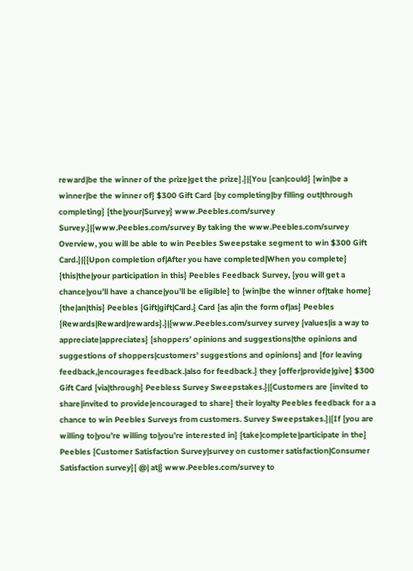reward|be the winner of the prize|get the prize}.}|{You {can|could} {win|be a winner|be the winner of} $300 Gift Card {by completing|by filling out|through completing} {the|your|Survey} www.Peebles.com/survey Survey.}|{www.Peebles.com/survey By taking the www.Peebles.com/survey Overview, you will be able to win Peebles Sweepstake segment to win $300 Gift Card.}|{{Upon completion of|After you have completed|When you complete} {this|the|your participation in this} Peebles Feedback Survey, {you will get a chance|you’ll have a chance|you’ll be eligible} to {win|be the winner of|take home} {the|an|this} Peebles {Gift|gift|Card.} Card {as a|in the form of|as} Peebles {Rewards|Reward|rewards}.}|{www.Peebles.com/survey survey {values|is a way to appreciate|appreciates} {shoppers’ opinions and suggestions|the opinions and suggestions of shoppers|customers’ suggestions and opinions} and {for leaving feedback,|encourages feedback.|also for feedback.} they {offer|provide|give} $300 Gift Card {via|through} Peebless Survey Sweepstakes.}|{Customers are {invited to share|invited to provide|encouraged to share} their loyalty Peebles feedback for a a chance to win Peebles Surveys from customers. Survey Sweepstakes.}|{If {you are willing to|you’re willing to|you’re interested in} {take|complete|participate in the} Peebles {Customer Satisfaction Survey|survey on customer satisfaction|Consumer Satisfaction survey}{ @| at|} www.Peebles.com/survey to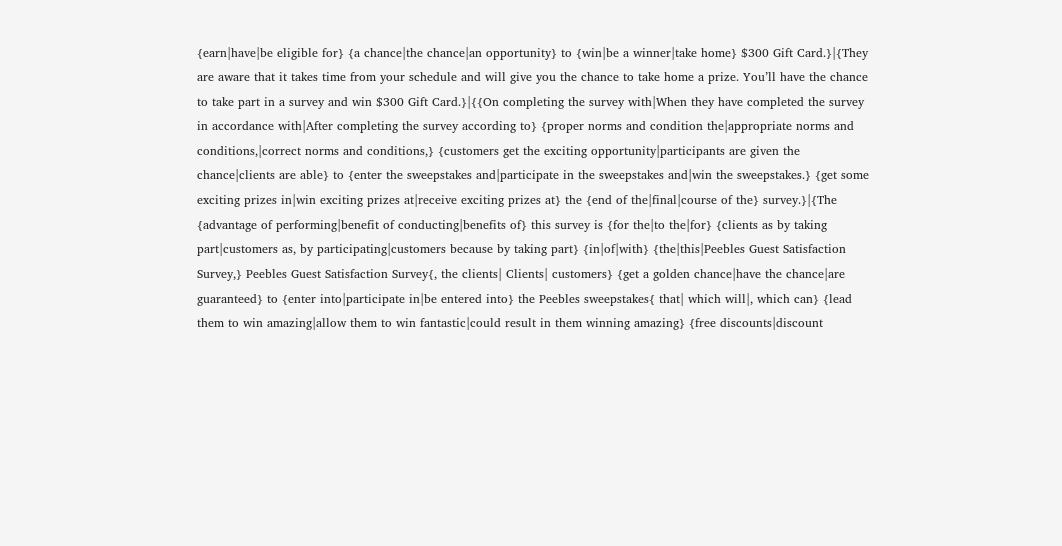{earn|have|be eligible for} {a chance|the chance|an opportunity} to {win|be a winner|take home} $300 Gift Card.}|{They are aware that it takes time from your schedule and will give you the chance to take home a prize. You’ll have the chance to take part in a survey and win $300 Gift Card.}|{{On completing the survey with|When they have completed the survey in accordance with|After completing the survey according to} {proper norms and condition the|appropriate norms and conditions,|correct norms and conditions,} {customers get the exciting opportunity|participants are given the chance|clients are able} to {enter the sweepstakes and|participate in the sweepstakes and|win the sweepstakes.} {get some exciting prizes in|win exciting prizes at|receive exciting prizes at} the {end of the|final|course of the} survey.}|{The {advantage of performing|benefit of conducting|benefits of} this survey is {for the|to the|for} {clients as by taking part|customers as, by participating|customers because by taking part} {in|of|with} {the|this|Peebles Guest Satisfaction Survey,} Peebles Guest Satisfaction Survey{, the clients| Clients| customers} {get a golden chance|have the chance|are guaranteed} to {enter into|participate in|be entered into} the Peebles sweepstakes{ that| which will|, which can} {lead them to win amazing|allow them to win fantastic|could result in them winning amazing} {free discounts|discount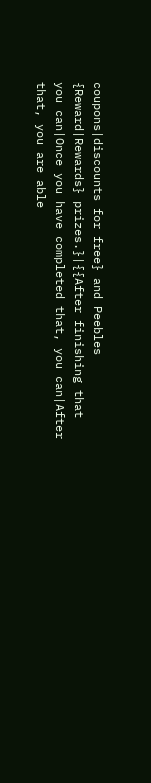coupons|discounts for free} and Peebles {Reward|Rewards} prizes.}|{{After finishing that you can|Once you have completed that, you can|After that, you are able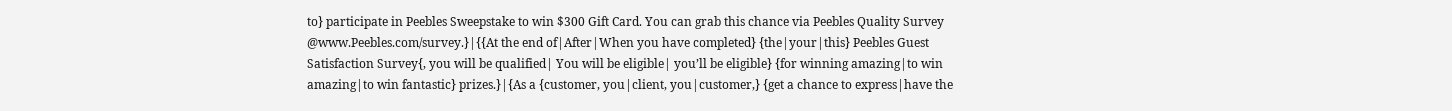to} participate in Peebles Sweepstake to win $300 Gift Card. You can grab this chance via Peebles Quality Survey @www.Peebles.com/survey.}|{{At the end of|After|When you have completed} {the|your|this} Peebles Guest Satisfaction Survey{, you will be qualified| You will be eligible| you’ll be eligible} {for winning amazing|to win amazing|to win fantastic} prizes.}|{As a {customer, you|client, you|customer,} {get a chance to express|have the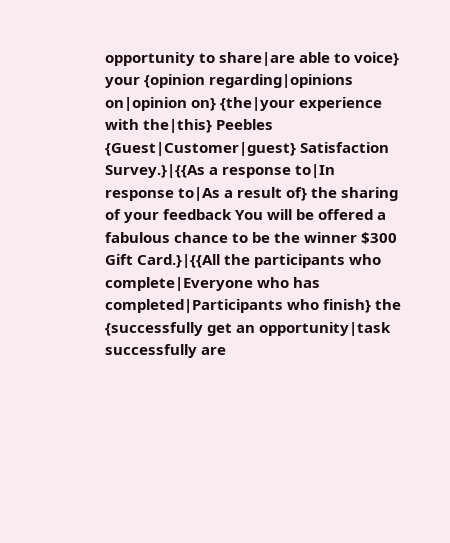opportunity to share|are able to voice} your {opinion regarding|opinions on|opinion on} {the|your experience with the|this} Peebles {Guest|Customer|guest} Satisfaction Survey.}|{{As a response to|In response to|As a result of} the sharing of your feedback You will be offered a fabulous chance to be the winner $300 Gift Card.}|{{All the participants who complete|Everyone who has completed|Participants who finish} the {successfully get an opportunity|task successfully are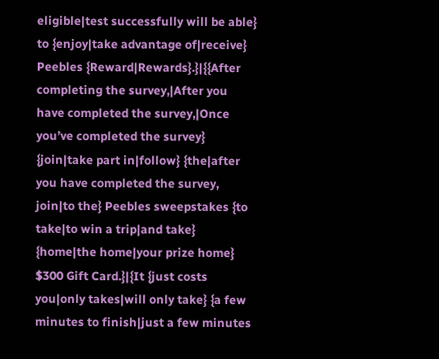eligible|test successfully will be able} to {enjoy|take advantage of|receive} Peebles {Reward|Rewards}.}|{{After completing the survey,|After you have completed the survey,|Once you’ve completed the survey} {join|take part in|follow} {the|after you have completed the survey, join|to the} Peebles sweepstakes {to take|to win a trip|and take} {home|the home|your prize home} $300 Gift Card.}|{It {just costs you|only takes|will only take} {a few minutes to finish|just a few minutes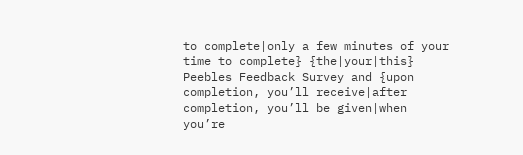to complete|only a few minutes of your time to complete} {the|your|this} Peebles Feedback Survey and {upon completion, you’ll receive|after completion, you’ll be given|when you’re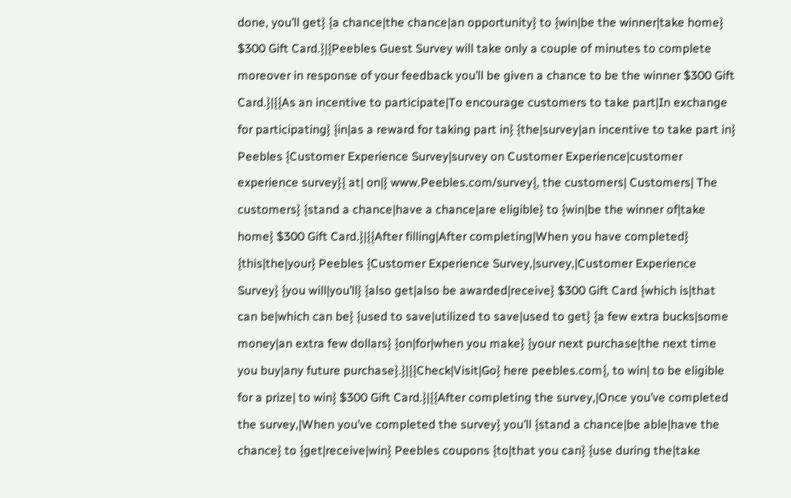done, you’ll get} {a chance|the chance|an opportunity} to {win|be the winner|take home} $300 Gift Card.}|{Peebles Guest Survey will take only a couple of minutes to complete moreover in response of your feedback you’ll be given a chance to be the winner $300 Gift Card.}|{{As an incentive to participate|To encourage customers to take part|In exchange for participating} {in|as a reward for taking part in} {the|survey|an incentive to take part in} Peebles {Customer Experience Survey|survey on Customer Experience|customer experience survey}{ at| on|} www.Peebles.com/survey{, the customers| Customers| The customers} {stand a chance|have a chance|are eligible} to {win|be the winner of|take home} $300 Gift Card.}|{{After filling|After completing|When you have completed} {this|the|your} Peebles {Customer Experience Survey,|survey,|Customer Experience Survey} {you will|you’ll} {also get|also be awarded|receive} $300 Gift Card {which is|that can be|which can be} {used to save|utilized to save|used to get} {a few extra bucks|some money|an extra few dollars} {on|for|when you make} {your next purchase|the next time you buy|any future purchase}.}|{{Check|Visit|Go} here peebles.com{, to win| to be eligible for a prize| to win} $300 Gift Card.}|{{After completing the survey,|Once you’ve completed the survey,|When you’ve completed the survey} you’ll {stand a chance|be able|have the chance} to {get|receive|win} Peebles coupons {to|that you can} {use during the|take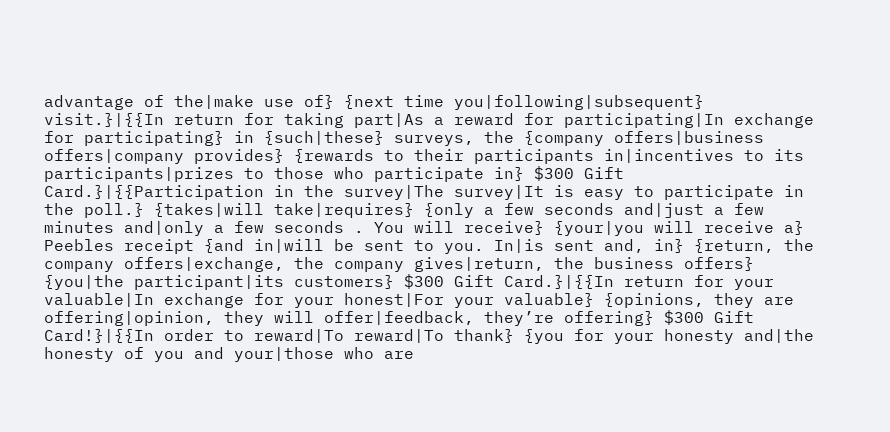advantage of the|make use of} {next time you|following|subsequent} visit.}|{{In return for taking part|As a reward for participating|In exchange for participating} in {such|these} surveys, the {company offers|business offers|company provides} {rewards to their participants in|incentives to its participants|prizes to those who participate in} $300 Gift Card.}|{{Participation in the survey|The survey|It is easy to participate in the poll.} {takes|will take|requires} {only a few seconds and|just a few minutes and|only a few seconds . You will receive} {your|you will receive a} Peebles receipt {and in|will be sent to you. In|is sent and, in} {return, the company offers|exchange, the company gives|return, the business offers} {you|the participant|its customers} $300 Gift Card.}|{{In return for your valuable|In exchange for your honest|For your valuable} {opinions, they are offering|opinion, they will offer|feedback, they’re offering} $300 Gift Card!}|{{In order to reward|To reward|To thank} {you for your honesty and|the honesty of you and your|those who are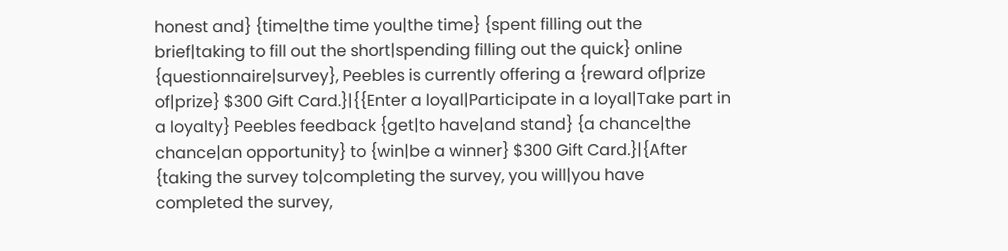honest and} {time|the time you|the time} {spent filling out the brief|taking to fill out the short|spending filling out the quick} online {questionnaire|survey}, Peebles is currently offering a {reward of|prize of|prize} $300 Gift Card.}|{{Enter a loyal|Participate in a loyal|Take part in a loyalty} Peebles feedback {get|to have|and stand} {a chance|the chance|an opportunity} to {win|be a winner} $300 Gift Card.}|{After {taking the survey to|completing the survey, you will|you have completed the survey,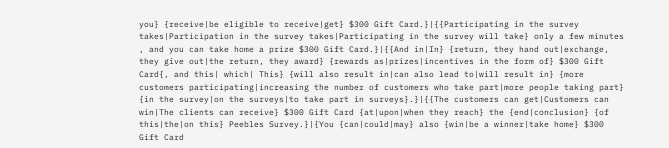you} {receive|be eligible to receive|get} $300 Gift Card.}|{{Participating in the survey takes|Participation in the survey takes|Participating in the survey will take} only a few minutes , and you can take home a prize $300 Gift Card.}|{{And in|In} {return, they hand out|exchange, they give out|the return, they award} {rewards as|prizes|incentives in the form of} $300 Gift Card{, and this| which| This} {will also result in|can also lead to|will result in} {more customers participating|increasing the number of customers who take part|more people taking part} {in the survey|on the surveys|to take part in surveys}.}|{{The customers can get|Customers can win|The clients can receive} $300 Gift Card {at|upon|when they reach} the {end|conclusion} {of this|the|on this} Peebles Survey.}|{You {can|could|may} also {win|be a winner|take home} $300 Gift Card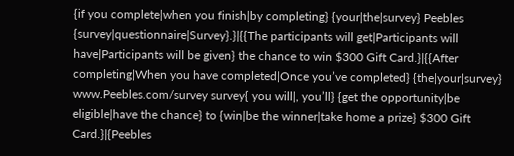{if you complete|when you finish|by completing} {your|the|survey} Peebles {survey|questionnaire|Survey}.}|{{The participants will get|Participants will have|Participants will be given} the chance to win $300 Gift Card.}|{{After completing|When you have completed|Once you’ve completed} {the|your|survey} www.Peebles.com/survey survey{ you will|, you’ll} {get the opportunity|be eligible|have the chance} to {win|be the winner|take home a prize} $300 Gift Card.}|{Peebles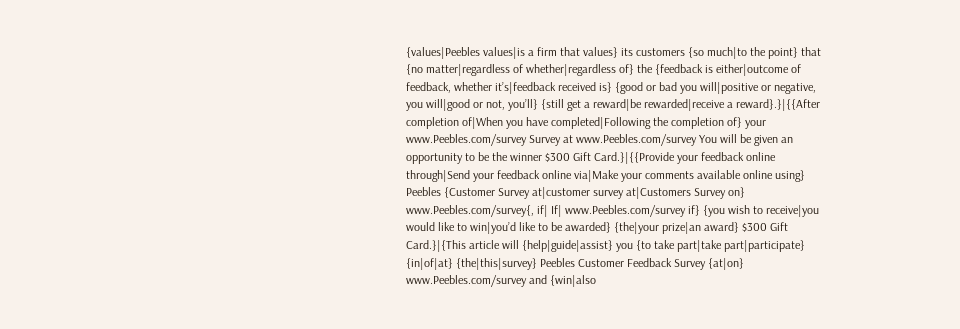{values|Peebles values|is a firm that values} its customers {so much|to the point} that {no matter|regardless of whether|regardless of} the {feedback is either|outcome of feedback, whether it’s|feedback received is} {good or bad you will|positive or negative, you will|good or not, you’ll} {still get a reward|be rewarded|receive a reward}.}|{{After completion of|When you have completed|Following the completion of} your www.Peebles.com/survey Survey at www.Peebles.com/survey You will be given an opportunity to be the winner $300 Gift Card.}|{{Provide your feedback online through|Send your feedback online via|Make your comments available online using} Peebles {Customer Survey at|customer survey at|Customers Survey on} www.Peebles.com/survey{, if| If| www.Peebles.com/survey if} {you wish to receive|you would like to win|you’d like to be awarded} {the|your prize|an award} $300 Gift Card.}|{This article will {help|guide|assist} you {to take part|take part|participate} {in|of|at} {the|this|survey} Peebles Customer Feedback Survey {at|on} www.Peebles.com/survey and {win|also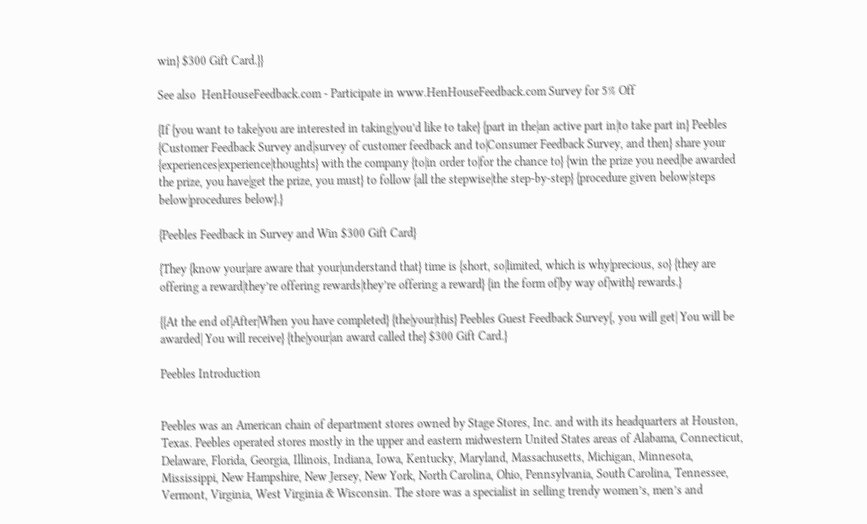win} $300 Gift Card.}}

See also  HenHouseFeedback.com - Participate in www.HenHouseFeedback.com Survey for 5% Off

{If {you want to take|you are interested in taking|you’d like to take} {part in the|an active part in|to take part in} Peebles {Customer Feedback Survey and|survey of customer feedback and to|Consumer Feedback Survey, and then} share your {experiences|experience|thoughts} with the company {to|in order to|for the chance to} {win the prize you need|be awarded the prize, you have|get the prize, you must} to follow {all the stepwise|the step-by-step} {procedure given below|steps below|procedures below}.}

{Peebles Feedback in Survey and Win $300 Gift Card}

{They {know your|are aware that your|understand that} time is {short, so|limited, which is why|precious, so} {they are offering a reward|they’re offering rewards|they’re offering a reward} {in the form of|by way of|with} rewards.}

{{At the end of|After|When you have completed} {the|your|this} Peebles Guest Feedback Survey{, you will get| You will be awarded| You will receive} {the|your|an award called the} $300 Gift Card.}

Peebles Introduction


Peebles was an American chain of department stores owned by Stage Stores, Inc. and with its headquarters at Houston, Texas. Peebles operated stores mostly in the upper and eastern midwestern United States areas of Alabama, Connecticut, Delaware, Florida, Georgia, Illinois, Indiana, Iowa, Kentucky, Maryland, Massachusetts, Michigan, Minnesota, Mississippi, New Hampshire, New Jersey, New York, North Carolina, Ohio, Pennsylvania, South Carolina, Tennessee, Vermont, Virginia, West Virginia & Wisconsin. The store was a specialist in selling trendy women’s, men’s and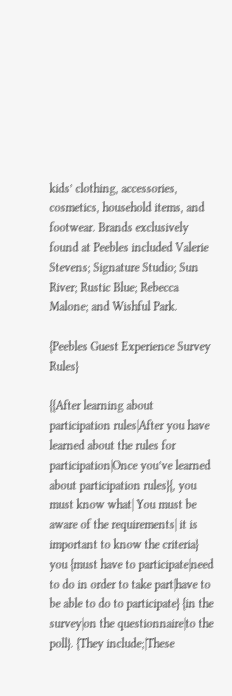kids’ clothing, accessories, cosmetics, household items, and footwear. Brands exclusively found at Peebles included Valerie Stevens; Signature Studio; Sun River; Rustic Blue; Rebecca Malone; and Wishful Park.

{Peebles Guest Experience Survey Rules}

{{After learning about participation rules|After you have learned about the rules for participation|Once you’ve learned about participation rules}{, you must know what| You must be aware of the requirements| it is important to know the criteria} you {must have to participate|need to do in order to take part|have to be able to do to participate} {in the survey|on the questionnaire|to the poll}. {They include;|These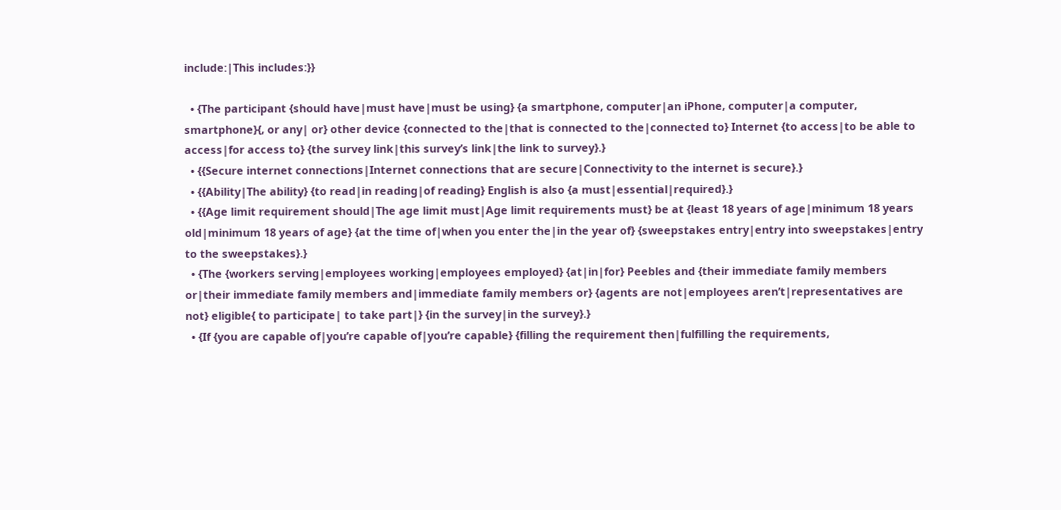include:|This includes:}}

  • {The participant {should have|must have|must be using} {a smartphone, computer|an iPhone, computer|a computer, smartphone}{, or any| or} other device {connected to the|that is connected to the|connected to} Internet {to access|to be able to access|for access to} {the survey link|this survey’s link|the link to survey}.}
  • {{Secure internet connections|Internet connections that are secure|Connectivity to the internet is secure}.}
  • {{Ability|The ability} {to read|in reading|of reading} English is also {a must|essential|required}.}
  • {{Age limit requirement should|The age limit must|Age limit requirements must} be at {least 18 years of age|minimum 18 years old|minimum 18 years of age} {at the time of|when you enter the|in the year of} {sweepstakes entry|entry into sweepstakes|entry to the sweepstakes}.}
  • {The {workers serving|employees working|employees employed} {at|in|for} Peebles and {their immediate family members or|their immediate family members and|immediate family members or} {agents are not|employees aren’t|representatives are not} eligible{ to participate| to take part|} {in the survey|in the survey}.}
  • {If {you are capable of|you’re capable of|you’re capable} {filling the requirement then|fulfilling the requirements,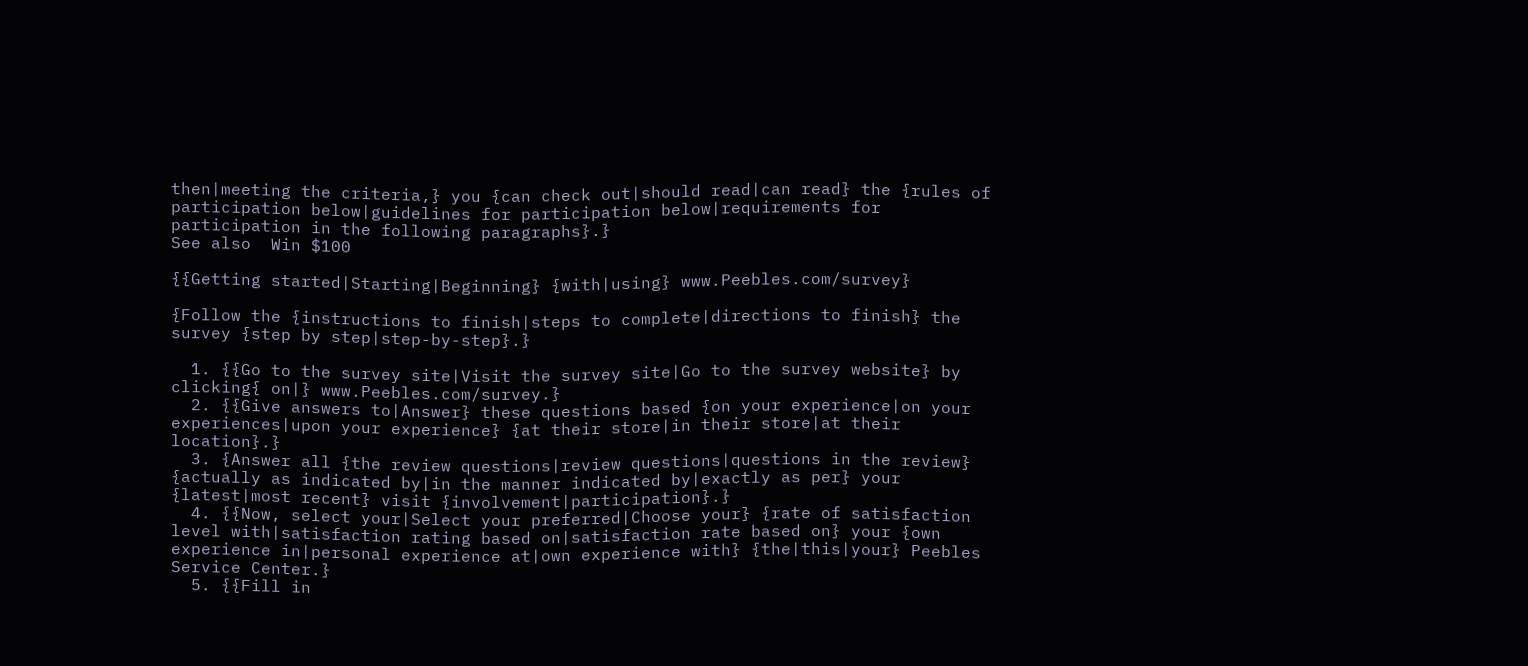then|meeting the criteria,} you {can check out|should read|can read} the {rules of participation below|guidelines for participation below|requirements for participation in the following paragraphs}.}
See also  Win $100

{{Getting started|Starting|Beginning} {with|using} www.Peebles.com/survey}

{Follow the {instructions to finish|steps to complete|directions to finish} the survey {step by step|step-by-step}.}

  1. {{Go to the survey site|Visit the survey site|Go to the survey website} by clicking{ on|} www.Peebles.com/survey.}
  2. {{Give answers to|Answer} these questions based {on your experience|on your experiences|upon your experience} {at their store|in their store|at their location}.}
  3. {Answer all {the review questions|review questions|questions in the review} {actually as indicated by|in the manner indicated by|exactly as per} your {latest|most recent} visit {involvement|participation}.}
  4. {{Now, select your|Select your preferred|Choose your} {rate of satisfaction level with|satisfaction rating based on|satisfaction rate based on} your {own experience in|personal experience at|own experience with} {the|this|your} Peebles Service Center.}
  5. {{Fill in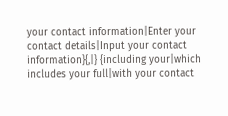your contact information|Enter your contact details|Input your contact information}{,|} {including your|which includes your full|with your contact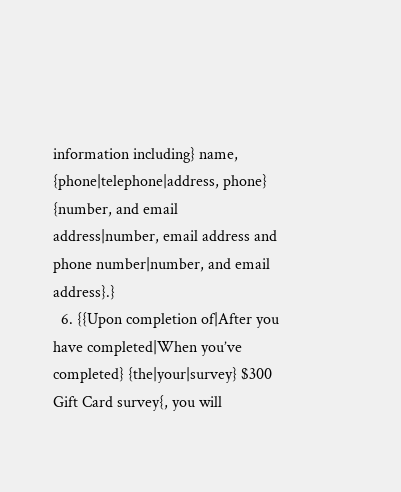information including} name, {phone|telephone|address, phone} {number, and email address|number, email address and phone number|number, and email address}.}
  6. {{Upon completion of|After you have completed|When you’ve completed} {the|your|survey} $300 Gift Card survey{, you will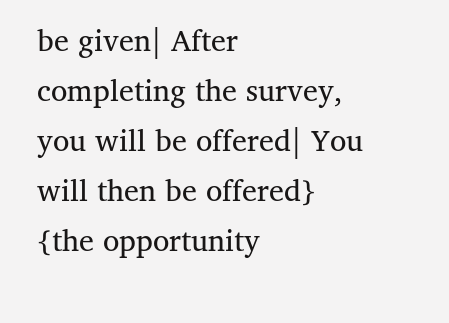be given| After completing the survey, you will be offered| You will then be offered} {the opportunity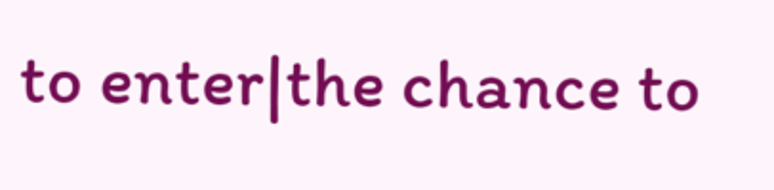to enter|the chance to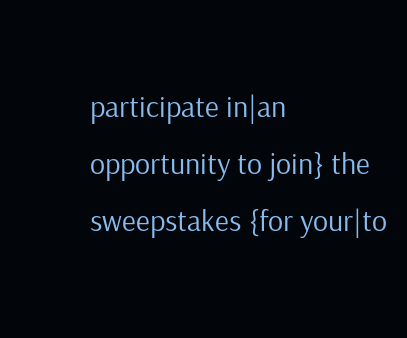participate in|an opportunity to join} the sweepstakes {for your|to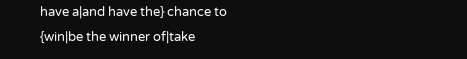have a|and have the} chance to {win|be the winner of|take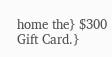home the} $300 Gift Card.}